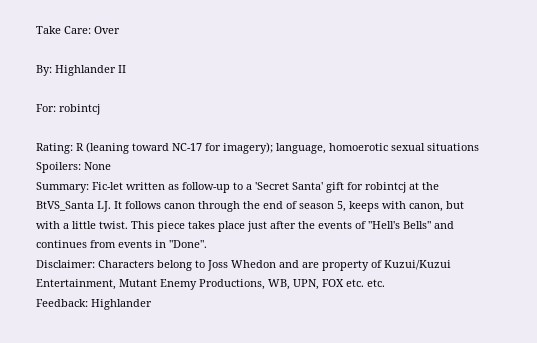Take Care: Over

By: Highlander II

For: robintcj

Rating: R (leaning toward NC-17 for imagery); language, homoerotic sexual situations
Spoilers: None
Summary: Fic-let written as follow-up to a 'Secret Santa' gift for robintcj at the BtVS_Santa LJ. It follows canon through the end of season 5, keeps with canon, but with a little twist. This piece takes place just after the events of "Hell's Bells" and continues from events in "Done".
Disclaimer: Characters belong to Joss Whedon and are property of Kuzui/Kuzui Entertainment, Mutant Enemy Productions, WB, UPN, FOX etc. etc.
Feedback: Highlander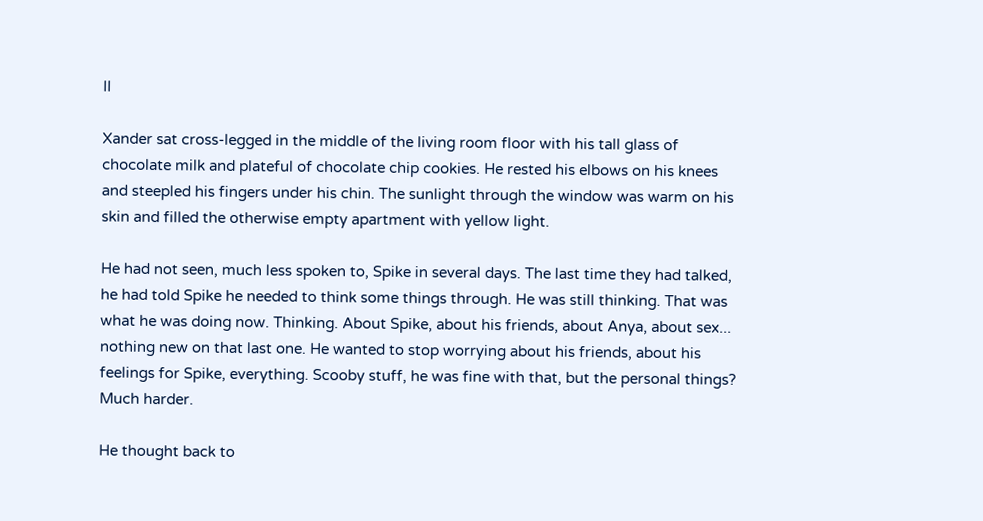II

Xander sat cross-legged in the middle of the living room floor with his tall glass of chocolate milk and plateful of chocolate chip cookies. He rested his elbows on his knees and steepled his fingers under his chin. The sunlight through the window was warm on his skin and filled the otherwise empty apartment with yellow light.

He had not seen, much less spoken to, Spike in several days. The last time they had talked, he had told Spike he needed to think some things through. He was still thinking. That was what he was doing now. Thinking. About Spike, about his friends, about Anya, about sex... nothing new on that last one. He wanted to stop worrying about his friends, about his feelings for Spike, everything. Scooby stuff, he was fine with that, but the personal things? Much harder.

He thought back to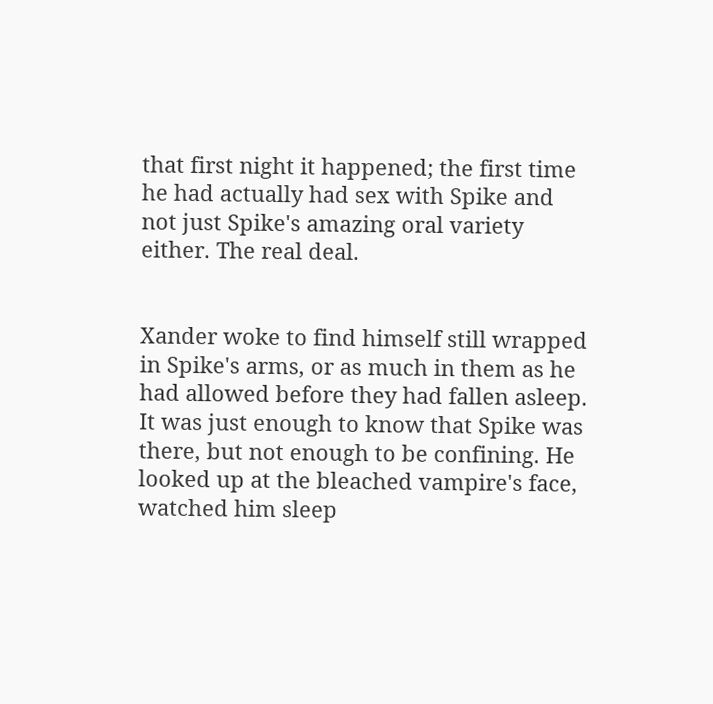that first night it happened; the first time he had actually had sex with Spike and not just Spike's amazing oral variety either. The real deal.


Xander woke to find himself still wrapped in Spike's arms, or as much in them as he had allowed before they had fallen asleep. It was just enough to know that Spike was there, but not enough to be confining. He looked up at the bleached vampire's face, watched him sleep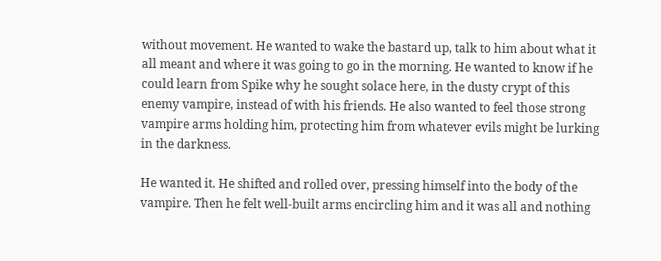without movement. He wanted to wake the bastard up, talk to him about what it all meant and where it was going to go in the morning. He wanted to know if he could learn from Spike why he sought solace here, in the dusty crypt of this enemy vampire, instead of with his friends. He also wanted to feel those strong vampire arms holding him, protecting him from whatever evils might be lurking in the darkness.

He wanted it. He shifted and rolled over, pressing himself into the body of the vampire. Then he felt well-built arms encircling him and it was all and nothing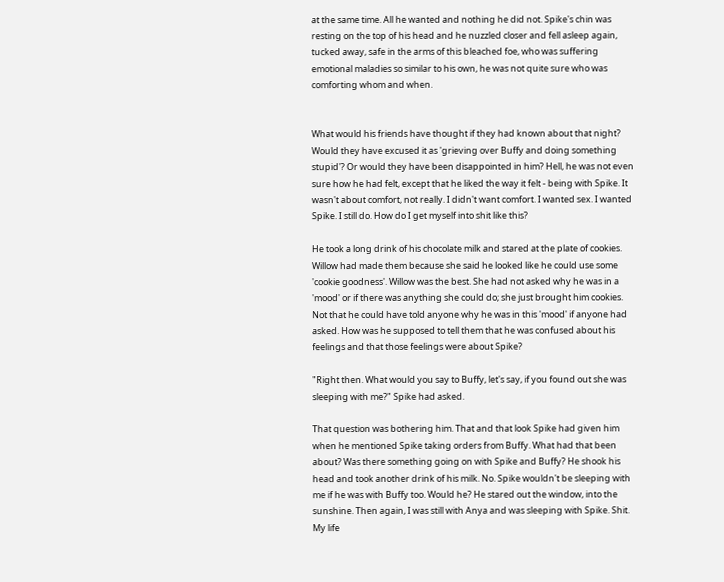at the same time. All he wanted and nothing he did not. Spike's chin was resting on the top of his head and he nuzzled closer and fell asleep again, tucked away, safe in the arms of this bleached foe, who was suffering emotional maladies so similar to his own, he was not quite sure who was comforting whom and when.


What would his friends have thought if they had known about that night? Would they have excused it as 'grieving over Buffy and doing something stupid'? Or would they have been disappointed in him? Hell, he was not even sure how he had felt, except that he liked the way it felt - being with Spike. It wasn't about comfort, not really. I didn't want comfort. I wanted sex. I wanted Spike. I still do. How do I get myself into shit like this?

He took a long drink of his chocolate milk and stared at the plate of cookies. Willow had made them because she said he looked like he could use some 'cookie goodness'. Willow was the best. She had not asked why he was in a 'mood' or if there was anything she could do; she just brought him cookies. Not that he could have told anyone why he was in this 'mood' if anyone had asked. How was he supposed to tell them that he was confused about his feelings and that those feelings were about Spike?

"Right then. What would you say to Buffy, let's say, if you found out she was sleeping with me?" Spike had asked.

That question was bothering him. That and that look Spike had given him when he mentioned Spike taking orders from Buffy. What had that been about? Was there something going on with Spike and Buffy? He shook his head and took another drink of his milk. No. Spike wouldn't be sleeping with me if he was with Buffy too. Would he? He stared out the window, into the sunshine. Then again, I was still with Anya and was sleeping with Spike. Shit. My life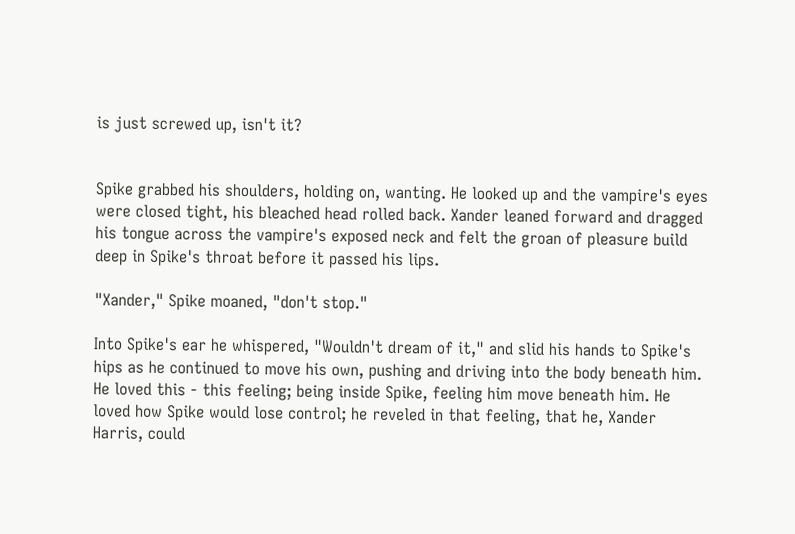is just screwed up, isn't it?


Spike grabbed his shoulders, holding on, wanting. He looked up and the vampire's eyes were closed tight, his bleached head rolled back. Xander leaned forward and dragged his tongue across the vampire's exposed neck and felt the groan of pleasure build deep in Spike's throat before it passed his lips.

"Xander," Spike moaned, "don't stop."

Into Spike's ear he whispered, "Wouldn't dream of it," and slid his hands to Spike's hips as he continued to move his own, pushing and driving into the body beneath him. He loved this - this feeling; being inside Spike, feeling him move beneath him. He loved how Spike would lose control; he reveled in that feeling, that he, Xander Harris, could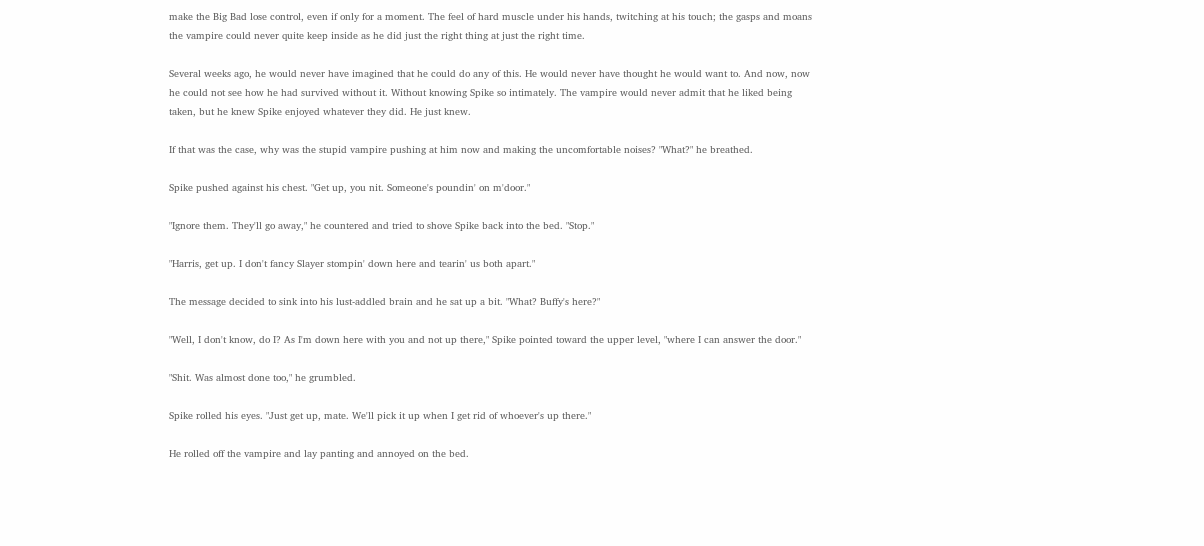make the Big Bad lose control, even if only for a moment. The feel of hard muscle under his hands, twitching at his touch; the gasps and moans the vampire could never quite keep inside as he did just the right thing at just the right time.

Several weeks ago, he would never have imagined that he could do any of this. He would never have thought he would want to. And now, now he could not see how he had survived without it. Without knowing Spike so intimately. The vampire would never admit that he liked being taken, but he knew Spike enjoyed whatever they did. He just knew.

If that was the case, why was the stupid vampire pushing at him now and making the uncomfortable noises? "What?" he breathed.

Spike pushed against his chest. "Get up, you nit. Someone's poundin' on m'door."

"Ignore them. They'll go away," he countered and tried to shove Spike back into the bed. "Stop."

"Harris, get up. I don't fancy Slayer stompin' down here and tearin' us both apart."

The message decided to sink into his lust-addled brain and he sat up a bit. "What? Buffy's here?"

"Well, I don't know, do I? As I'm down here with you and not up there," Spike pointed toward the upper level, "where I can answer the door."

"Shit. Was almost done too," he grumbled.

Spike rolled his eyes. "Just get up, mate. We'll pick it up when I get rid of whoever's up there."

He rolled off the vampire and lay panting and annoyed on the bed.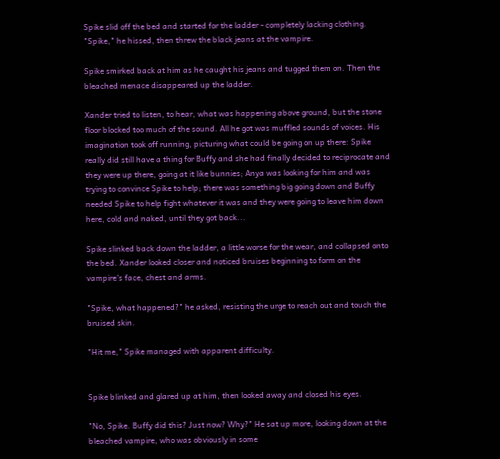Spike slid off the bed and started for the ladder - completely lacking clothing. "Spike," he hissed, then threw the black jeans at the vampire.

Spike smirked back at him as he caught his jeans and tugged them on. Then the bleached menace disappeared up the ladder.

Xander tried to listen, to hear, what was happening above ground, but the stone floor blocked too much of the sound. All he got was muffled sounds of voices. His imagination took off running, picturing what could be going on up there: Spike really did still have a thing for Buffy and she had finally decided to reciprocate and they were up there, going at it like bunnies; Anya was looking for him and was trying to convince Spike to help; there was something big going down and Buffy needed Spike to help fight whatever it was and they were going to leave him down here, cold and naked, until they got back...

Spike slinked back down the ladder, a little worse for the wear, and collapsed onto the bed. Xander looked closer and noticed bruises beginning to form on the vampire's face, chest and arms.

"Spike, what happened?" he asked, resisting the urge to reach out and touch the bruised skin.

"Hit me," Spike managed with apparent difficulty.


Spike blinked and glared up at him, then looked away and closed his eyes.

"No, Spike. Buffy did this? Just now? Why?" He sat up more, looking down at the bleached vampire, who was obviously in some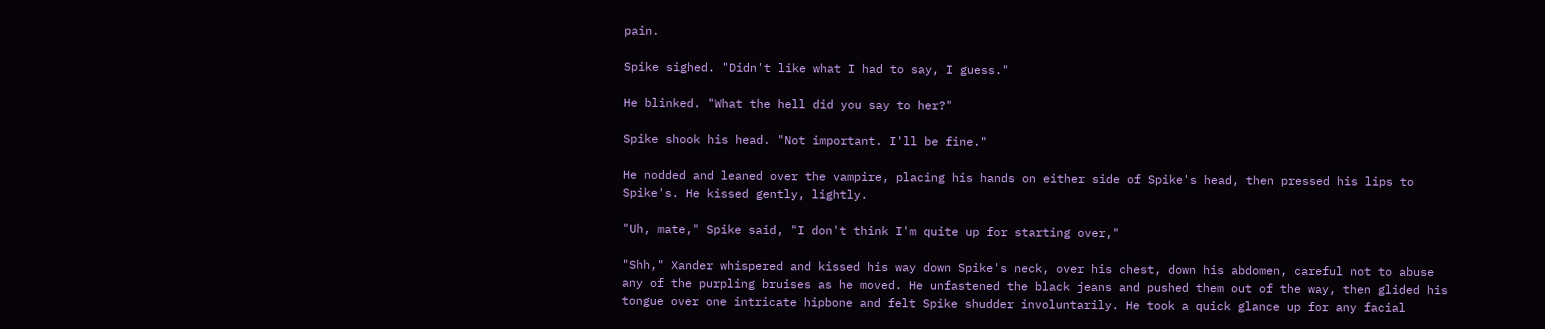pain.

Spike sighed. "Didn't like what I had to say, I guess."

He blinked. "What the hell did you say to her?"

Spike shook his head. "Not important. I'll be fine."

He nodded and leaned over the vampire, placing his hands on either side of Spike's head, then pressed his lips to Spike's. He kissed gently, lightly.

"Uh, mate," Spike said, "I don't think I'm quite up for starting over,"

"Shh," Xander whispered and kissed his way down Spike's neck, over his chest, down his abdomen, careful not to abuse any of the purpling bruises as he moved. He unfastened the black jeans and pushed them out of the way, then glided his tongue over one intricate hipbone and felt Spike shudder involuntarily. He took a quick glance up for any facial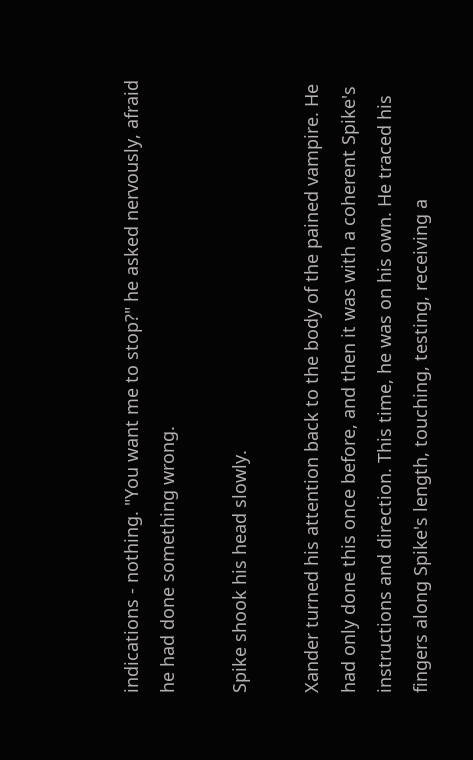indications - nothing. "You want me to stop?" he asked nervously, afraid he had done something wrong.

Spike shook his head slowly.

Xander turned his attention back to the body of the pained vampire. He had only done this once before, and then it was with a coherent Spike's instructions and direction. This time, he was on his own. He traced his fingers along Spike's length, touching, testing, receiving a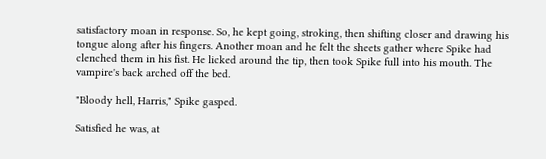satisfactory moan in response. So, he kept going, stroking, then shifting closer and drawing his tongue along after his fingers. Another moan and he felt the sheets gather where Spike had clenched them in his fist. He licked around the tip, then took Spike full into his mouth. The vampire's back arched off the bed.

"Bloody hell, Harris," Spike gasped.

Satisfied he was, at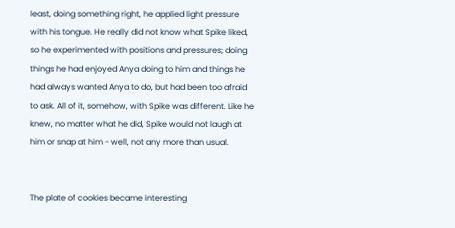least, doing something right, he applied light pressure with his tongue. He really did not know what Spike liked, so he experimented with positions and pressures; doing things he had enjoyed Anya doing to him and things he had always wanted Anya to do, but had been too afraid to ask. All of it, somehow, with Spike was different. Like he knew, no matter what he did, Spike would not laugh at him or snap at him - well, not any more than usual.


The plate of cookies became interesting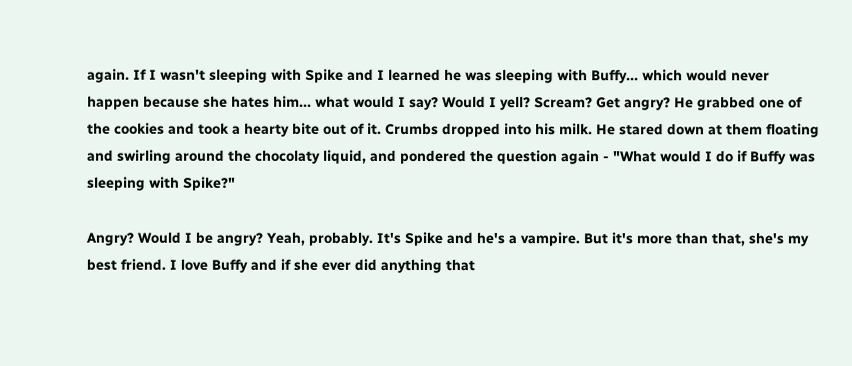again. If I wasn't sleeping with Spike and I learned he was sleeping with Buffy... which would never happen because she hates him... what would I say? Would I yell? Scream? Get angry? He grabbed one of the cookies and took a hearty bite out of it. Crumbs dropped into his milk. He stared down at them floating and swirling around the chocolaty liquid, and pondered the question again - "What would I do if Buffy was sleeping with Spike?"

Angry? Would I be angry? Yeah, probably. It's Spike and he's a vampire. But it's more than that, she's my best friend. I love Buffy and if she ever did anything that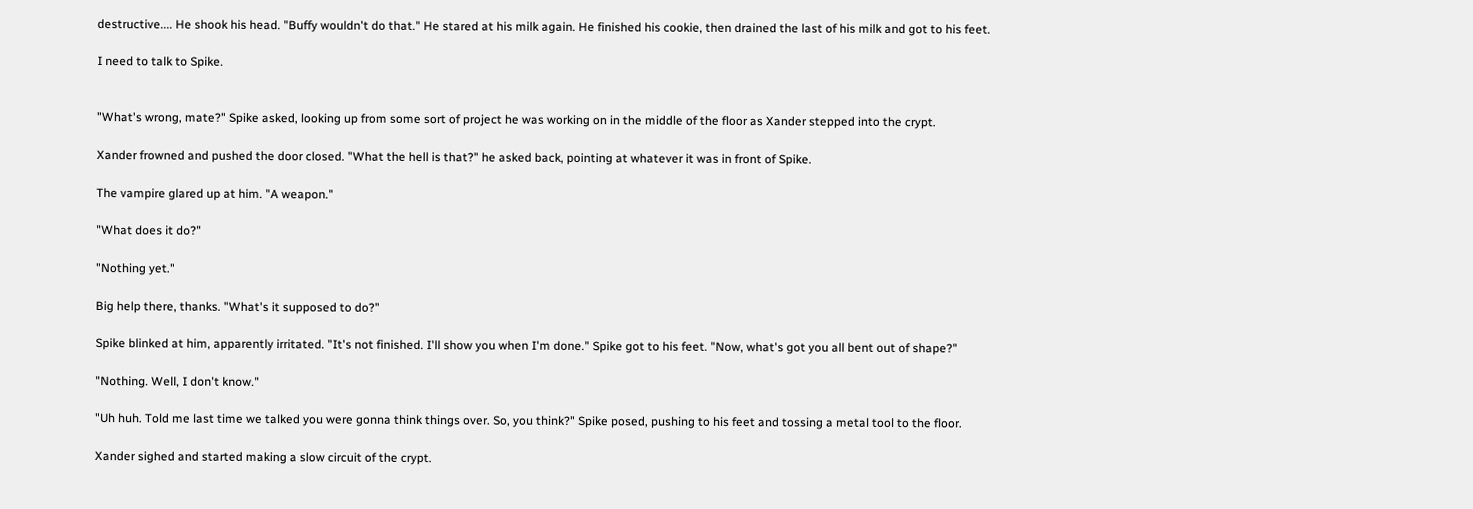destructive.... He shook his head. "Buffy wouldn't do that." He stared at his milk again. He finished his cookie, then drained the last of his milk and got to his feet.

I need to talk to Spike.


"What's wrong, mate?" Spike asked, looking up from some sort of project he was working on in the middle of the floor as Xander stepped into the crypt.

Xander frowned and pushed the door closed. "What the hell is that?" he asked back, pointing at whatever it was in front of Spike.

The vampire glared up at him. "A weapon."

"What does it do?"

"Nothing yet."

Big help there, thanks. "What's it supposed to do?"

Spike blinked at him, apparently irritated. "It's not finished. I'll show you when I'm done." Spike got to his feet. "Now, what's got you all bent out of shape?"

"Nothing. Well, I don't know."

"Uh huh. Told me last time we talked you were gonna think things over. So, you think?" Spike posed, pushing to his feet and tossing a metal tool to the floor.

Xander sighed and started making a slow circuit of the crypt.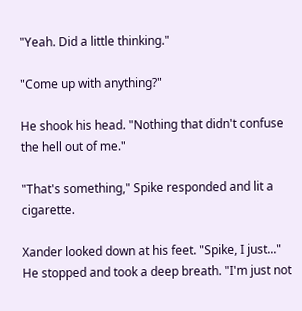"Yeah. Did a little thinking."

"Come up with anything?"

He shook his head. "Nothing that didn't confuse the hell out of me."

"That's something," Spike responded and lit a cigarette.

Xander looked down at his feet. "Spike, I just..." He stopped and took a deep breath. "I'm just not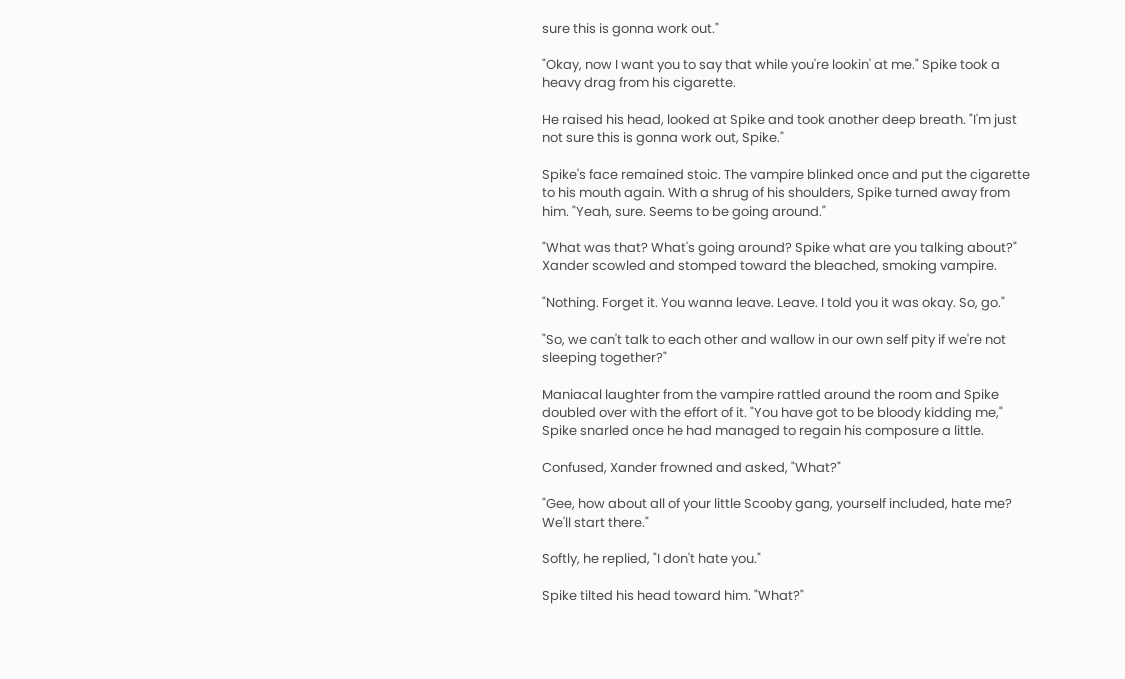sure this is gonna work out."

"Okay, now I want you to say that while you're lookin' at me." Spike took a heavy drag from his cigarette.

He raised his head, looked at Spike and took another deep breath. "I'm just not sure this is gonna work out, Spike."

Spike's face remained stoic. The vampire blinked once and put the cigarette to his mouth again. With a shrug of his shoulders, Spike turned away from him. "Yeah, sure. Seems to be going around."

"What was that? What's going around? Spike what are you talking about?" Xander scowled and stomped toward the bleached, smoking vampire.

"Nothing. Forget it. You wanna leave. Leave. I told you it was okay. So, go."

"So, we can't talk to each other and wallow in our own self pity if we're not sleeping together?"

Maniacal laughter from the vampire rattled around the room and Spike doubled over with the effort of it. "You have got to be bloody kidding me," Spike snarled once he had managed to regain his composure a little.

Confused, Xander frowned and asked, "What?"

"Gee, how about all of your little Scooby gang, yourself included, hate me? We'll start there."

Softly, he replied, "I don't hate you."

Spike tilted his head toward him. "What?"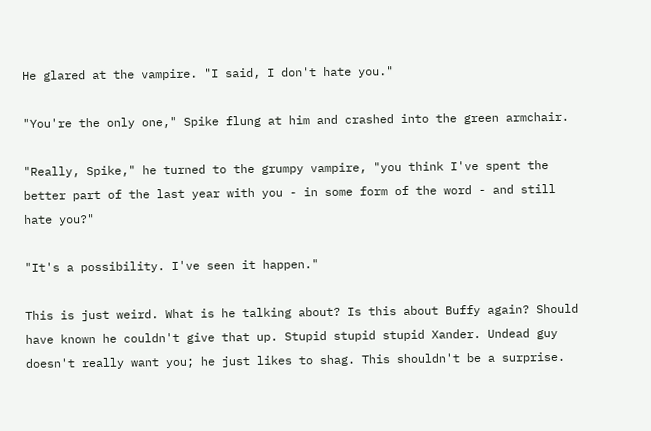He glared at the vampire. "I said, I don't hate you."

"You're the only one," Spike flung at him and crashed into the green armchair.

"Really, Spike," he turned to the grumpy vampire, "you think I've spent the better part of the last year with you - in some form of the word - and still hate you?"

"It's a possibility. I've seen it happen."

This is just weird. What is he talking about? Is this about Buffy again? Should have known he couldn't give that up. Stupid stupid stupid Xander. Undead guy doesn't really want you; he just likes to shag. This shouldn't be a surprise.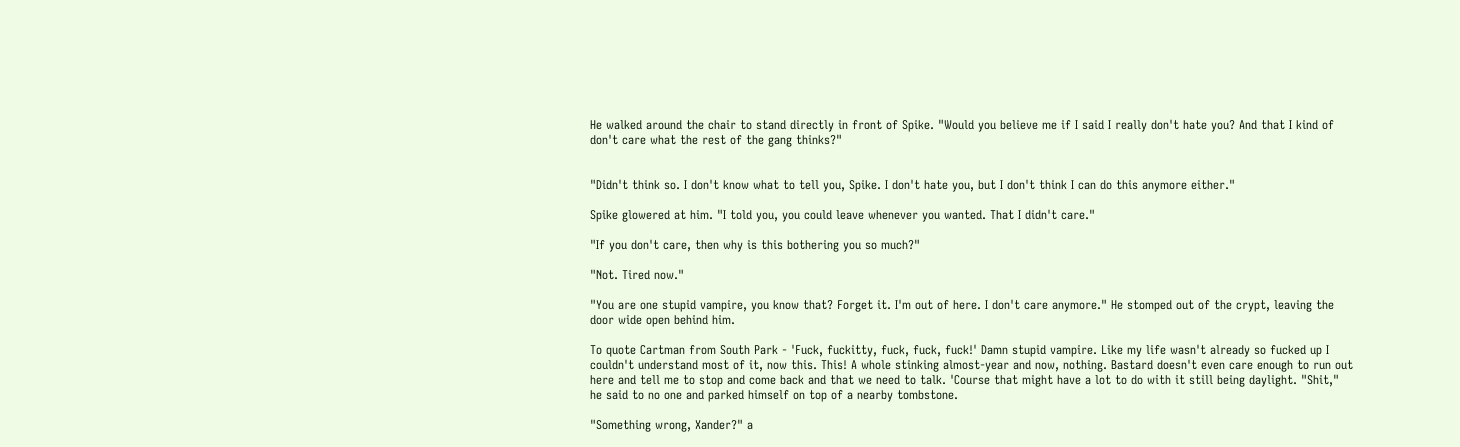He walked around the chair to stand directly in front of Spike. "Would you believe me if I said I really don't hate you? And that I kind of don't care what the rest of the gang thinks?"


"Didn't think so. I don't know what to tell you, Spike. I don't hate you, but I don't think I can do this anymore either."

Spike glowered at him. "I told you, you could leave whenever you wanted. That I didn't care."

"If you don't care, then why is this bothering you so much?"

"Not. Tired now."

"You are one stupid vampire, you know that? Forget it. I'm out of here. I don't care anymore." He stomped out of the crypt, leaving the door wide open behind him.

To quote Cartman from South Park - 'Fuck, fuckitty, fuck, fuck, fuck!' Damn stupid vampire. Like my life wasn't already so fucked up I couldn't understand most of it, now this. This! A whole stinking almost-year and now, nothing. Bastard doesn't even care enough to run out here and tell me to stop and come back and that we need to talk. 'Course that might have a lot to do with it still being daylight. "Shit," he said to no one and parked himself on top of a nearby tombstone.

"Something wrong, Xander?" a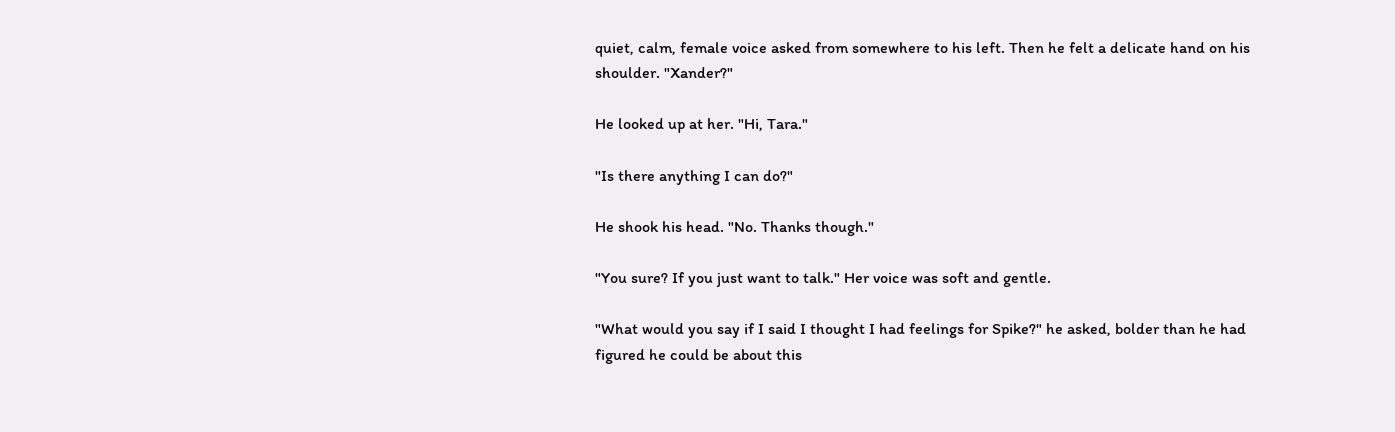quiet, calm, female voice asked from somewhere to his left. Then he felt a delicate hand on his shoulder. "Xander?"

He looked up at her. "Hi, Tara."

"Is there anything I can do?"

He shook his head. "No. Thanks though."

"You sure? If you just want to talk." Her voice was soft and gentle.

"What would you say if I said I thought I had feelings for Spike?" he asked, bolder than he had figured he could be about this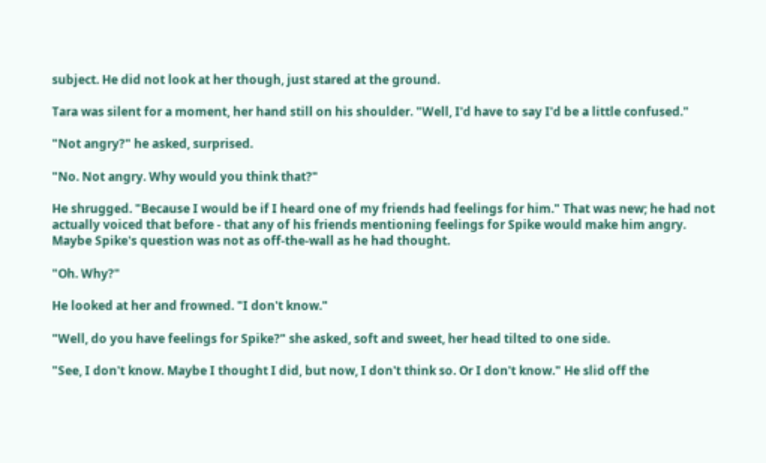subject. He did not look at her though, just stared at the ground.

Tara was silent for a moment, her hand still on his shoulder. "Well, I'd have to say I'd be a little confused."

"Not angry?" he asked, surprised.

"No. Not angry. Why would you think that?"

He shrugged. "Because I would be if I heard one of my friends had feelings for him." That was new; he had not actually voiced that before - that any of his friends mentioning feelings for Spike would make him angry. Maybe Spike's question was not as off-the-wall as he had thought.

"Oh. Why?"

He looked at her and frowned. "I don't know."

"Well, do you have feelings for Spike?" she asked, soft and sweet, her head tilted to one side.

"See, I don't know. Maybe I thought I did, but now, I don't think so. Or I don't know." He slid off the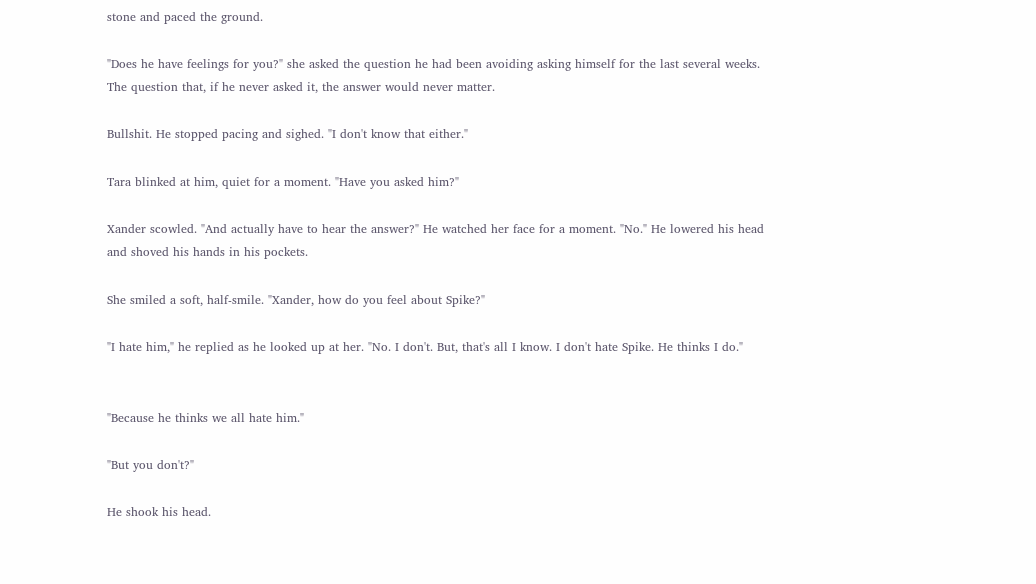stone and paced the ground.

"Does he have feelings for you?" she asked the question he had been avoiding asking himself for the last several weeks. The question that, if he never asked it, the answer would never matter.

Bullshit. He stopped pacing and sighed. "I don't know that either."

Tara blinked at him, quiet for a moment. "Have you asked him?"

Xander scowled. "And actually have to hear the answer?" He watched her face for a moment. "No." He lowered his head and shoved his hands in his pockets.

She smiled a soft, half-smile. "Xander, how do you feel about Spike?"

"I hate him," he replied as he looked up at her. "No. I don't. But, that's all I know. I don't hate Spike. He thinks I do."


"Because he thinks we all hate him."

"But you don't?"

He shook his head.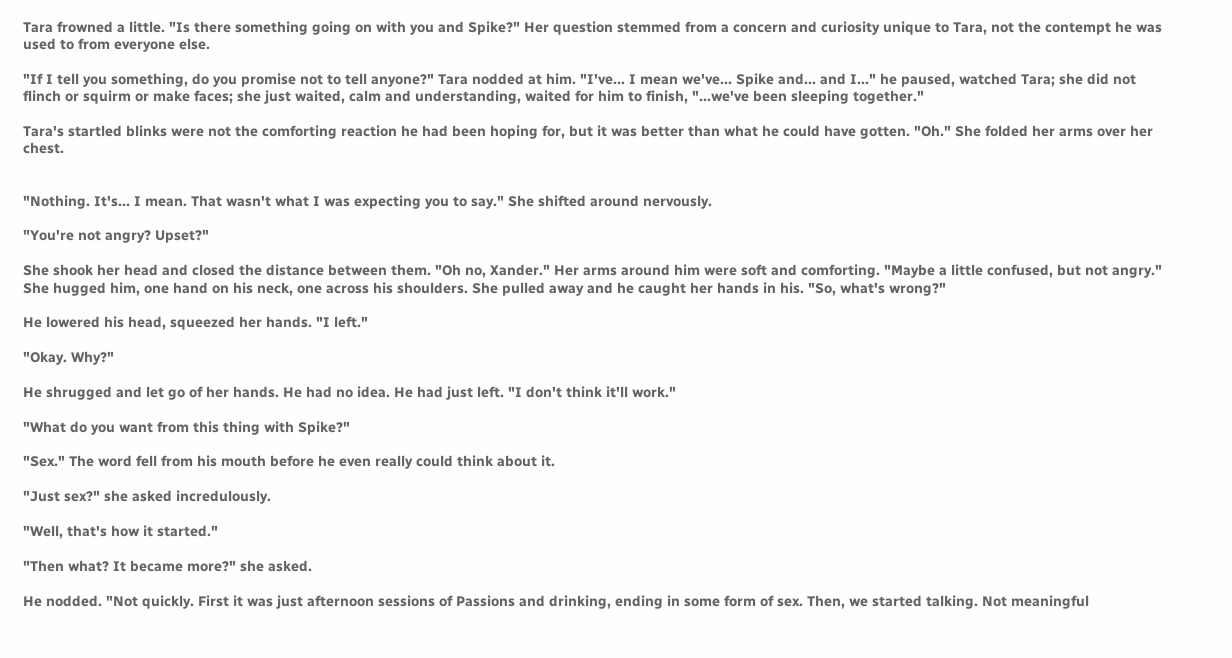Tara frowned a little. "Is there something going on with you and Spike?" Her question stemmed from a concern and curiosity unique to Tara, not the contempt he was used to from everyone else.

"If I tell you something, do you promise not to tell anyone?" Tara nodded at him. "I've... I mean we've... Spike and... and I..." he paused, watched Tara; she did not flinch or squirm or make faces; she just waited, calm and understanding, waited for him to finish, "...we've been sleeping together."

Tara's startled blinks were not the comforting reaction he had been hoping for, but it was better than what he could have gotten. "Oh." She folded her arms over her chest.


"Nothing. It's... I mean. That wasn't what I was expecting you to say." She shifted around nervously.

"You're not angry? Upset?"

She shook her head and closed the distance between them. "Oh no, Xander." Her arms around him were soft and comforting. "Maybe a little confused, but not angry." She hugged him, one hand on his neck, one across his shoulders. She pulled away and he caught her hands in his. "So, what's wrong?"

He lowered his head, squeezed her hands. "I left."

"Okay. Why?"

He shrugged and let go of her hands. He had no idea. He had just left. "I don't think it'll work."

"What do you want from this thing with Spike?"

"Sex." The word fell from his mouth before he even really could think about it.

"Just sex?" she asked incredulously.

"Well, that's how it started."

"Then what? It became more?" she asked.

He nodded. "Not quickly. First it was just afternoon sessions of Passions and drinking, ending in some form of sex. Then, we started talking. Not meaningful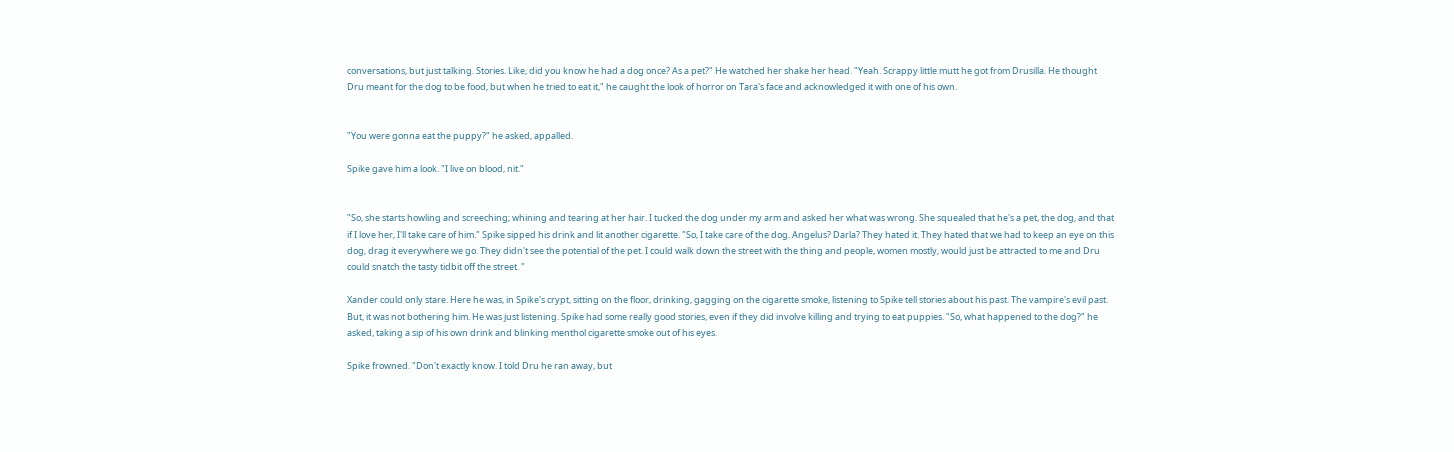conversations, but just talking. Stories. Like, did you know he had a dog once? As a pet?" He watched her shake her head. "Yeah. Scrappy little mutt he got from Drusilla. He thought Dru meant for the dog to be food, but when he tried to eat it," he caught the look of horror on Tara's face and acknowledged it with one of his own.


"You were gonna eat the puppy?" he asked, appalled.

Spike gave him a look. "I live on blood, nit."


"So, she starts howling and screeching; whining and tearing at her hair. I tucked the dog under my arm and asked her what was wrong. She squealed that he's a pet, the dog, and that if I love her, I'll take care of him." Spike sipped his drink and lit another cigarette. "So, I take care of the dog. Angelus? Darla? They hated it. They hated that we had to keep an eye on this dog, drag it everywhere we go. They didn't see the potential of the pet. I could walk down the street with the thing and people, women mostly, would just be attracted to me and Dru could snatch the tasty tidbit off the street. "

Xander could only stare. Here he was, in Spike's crypt, sitting on the floor, drinking, gagging on the cigarette smoke, listening to Spike tell stories about his past. The vampire's evil past. But, it was not bothering him. He was just listening. Spike had some really good stories, even if they did involve killing and trying to eat puppies. "So, what happened to the dog?" he asked, taking a sip of his own drink and blinking menthol cigarette smoke out of his eyes.

Spike frowned. "Don't exactly know. I told Dru he ran away, but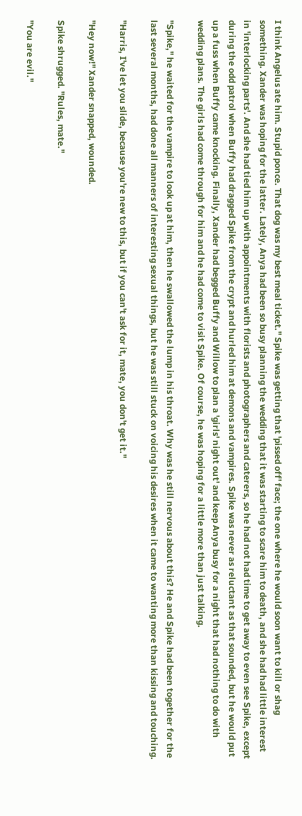I think Angelus ate him. Stupid ponce. That dog was my best meal ticket." Spike was getting that 'pissed off' face; the one where he would soon want to kill or shag something. Xander was hoping for the latter. Lately, Anya had been so busy planning the wedding that it was starting to scare him to death, and she had had little interest in 'interlocking parts'. And she had tied him up with appointments with florists and photographers and caterers, so he had not had time to get away to even see Spike, except during the odd patrol when Buffy had dragged Spike from the crypt and hurled him at demons and vampires. Spike was never as reluctant as that sounded, but he would put up a fuss when Buffy came knocking. Finally, Xander had begged Buffy and Willow to plan a 'girls' night out' and keep Anya busy for a night that had nothing to do with wedding plans. The girls had come through for him and he had come to visit Spike. Of course, he was hoping for a little more than just talking.

"Spike," he waited for the vampire to look up at him, then he swallowed the lump in his throat. Why was he still nervous about this? He and Spike had been together for the last several months, had done all manners of interesting sexual things, but he was still stuck on voicing his desires when it came to wanting more than kissing and touching.

"Harris, I've let you slide, because you're new to this, but if you can't ask for it, mate, you don't get it."

"Hey now!" Xander snapped, wounded.

Spike shrugged. "Rules, mate."

"You are evil."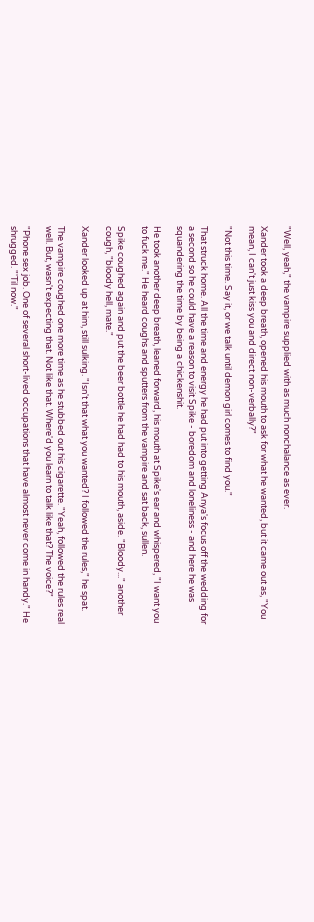"Well, yeah," the vampire supplied with as much nonchalance as ever.

Xander took a deep breath, opened his mouth to ask for what he wanted, but it came out as, "You mean, I can't just kiss you and direct non-verbally?"

"Not this time. Say it, or we talk until demon girl comes to find you."

That struck home. All the time and energy he had put into getting Anya's focus off the wedding for a second so he could have a reason to visit Spike - boredom and loneliness - and here he was squandering the time by being a chickenshit.

He took another deep breath, leaned forward, his mouth at Spike's ear and whispered, "I want you to fuck me." He heard coughs and sputters from the vampire and sat back, sullen.

Spike coughed again and put the beer bottle he had had to his mouth, aside. "Bloody..." another cough, "bloody hell, mate."

Xander looked up at him, still sulking. "Isn't that what you wanted? I followed the rules," he spat.

The vampire coughed one more time as he stubbed out his cigarette. "Yeah, followed the rules real well. But, wasn't expecting that. Not like that. Where'd you learn to talk like that? The voice?"

"Phone sex job. One of several short-lived occupations that have almost never come in handy." He shrugged. "'Til now."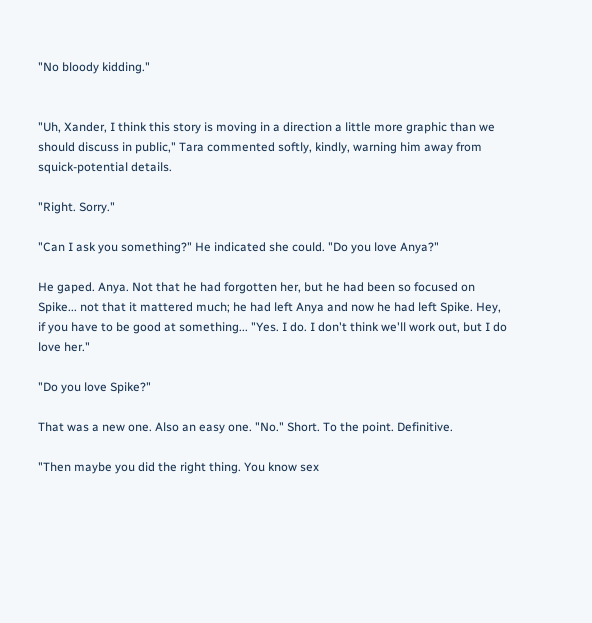"No bloody kidding."


"Uh, Xander, I think this story is moving in a direction a little more graphic than we should discuss in public," Tara commented softly, kindly, warning him away from squick-potential details.

"Right. Sorry."

"Can I ask you something?" He indicated she could. "Do you love Anya?"

He gaped. Anya. Not that he had forgotten her, but he had been so focused on Spike... not that it mattered much; he had left Anya and now he had left Spike. Hey, if you have to be good at something... "Yes. I do. I don't think we'll work out, but I do love her."

"Do you love Spike?"

That was a new one. Also an easy one. "No." Short. To the point. Definitive.

"Then maybe you did the right thing. You know sex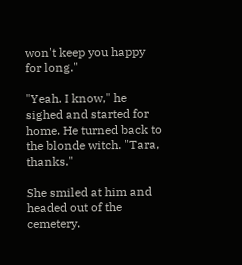won't keep you happy for long."

"Yeah. I know," he sighed and started for home. He turned back to the blonde witch. "Tara, thanks."

She smiled at him and headed out of the cemetery.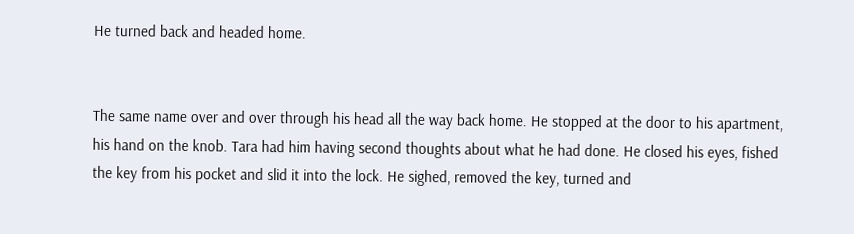He turned back and headed home.


The same name over and over through his head all the way back home. He stopped at the door to his apartment, his hand on the knob. Tara had him having second thoughts about what he had done. He closed his eyes, fished the key from his pocket and slid it into the lock. He sighed, removed the key, turned and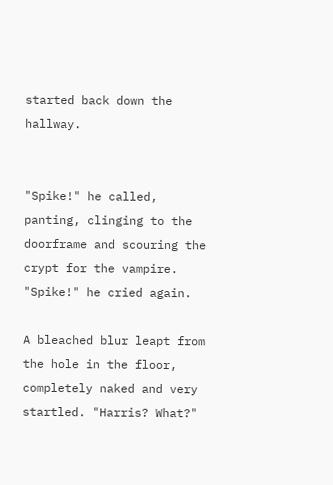started back down the hallway.


"Spike!" he called, panting, clinging to the doorframe and scouring the crypt for the vampire. "Spike!" he cried again.

A bleached blur leapt from the hole in the floor, completely naked and very startled. "Harris? What?"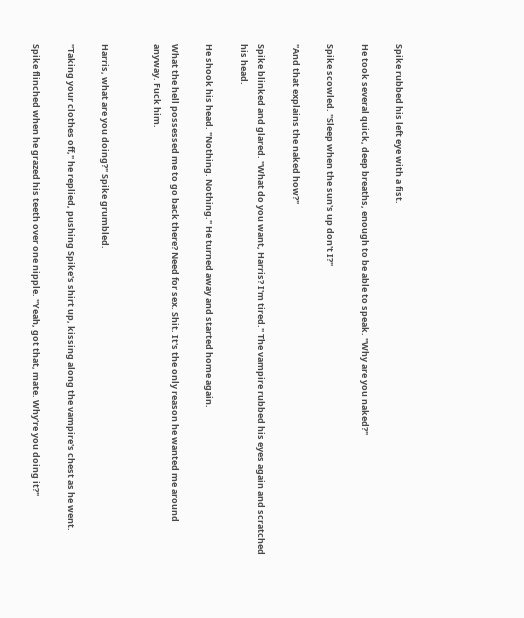Spike rubbed his left eye with a fist.

He took several quick, deep breaths, enough to be able to speak. "Why are you naked?"

Spike scowled. "Sleep when the sun's up don't I?"

"And that explains the naked how?"

Spike blinked and glared. "What do you want, Harris? I'm tired." The vampire rubbed his eyes again and scratched his head.

He shook his head. "Nothing. Nothing." He turned away and started home again.

What the hell possessed me to go back there? Need for sex. Shit. It's the only reason he wanted me around anyway. Fuck him.


Harris, what are you doing?" Spike grumbled.

"Taking your clothes off," he replied, pushing Spike's shirt up, kissing along the vampire's chest as he went.

Spike flinched when he grazed his teeth over one nipple. "Yeah, got that, mate. Why're you doing it?"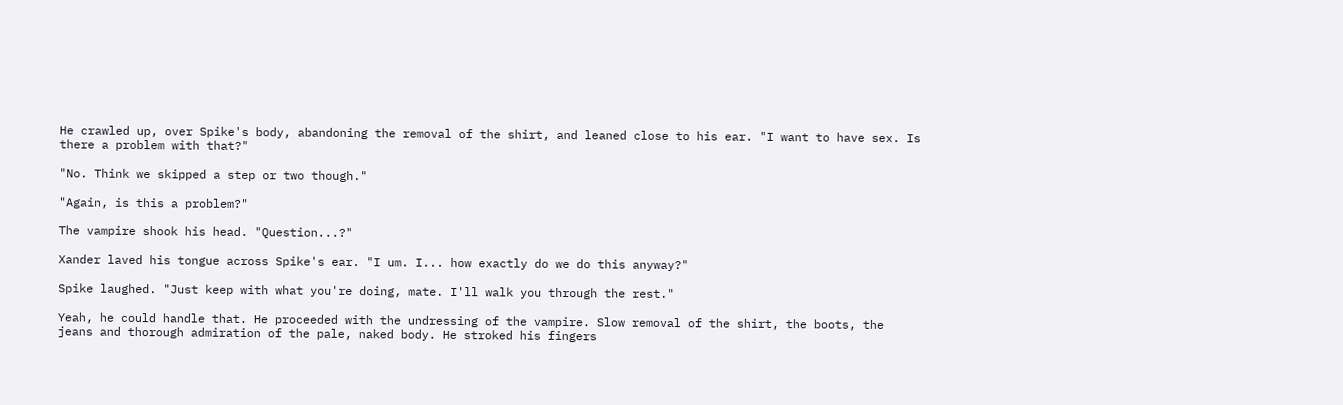He crawled up, over Spike's body, abandoning the removal of the shirt, and leaned close to his ear. "I want to have sex. Is there a problem with that?"

"No. Think we skipped a step or two though."

"Again, is this a problem?"

The vampire shook his head. "Question...?"

Xander laved his tongue across Spike's ear. "I um. I... how exactly do we do this anyway?"

Spike laughed. "Just keep with what you're doing, mate. I'll walk you through the rest."

Yeah, he could handle that. He proceeded with the undressing of the vampire. Slow removal of the shirt, the boots, the jeans and thorough admiration of the pale, naked body. He stroked his fingers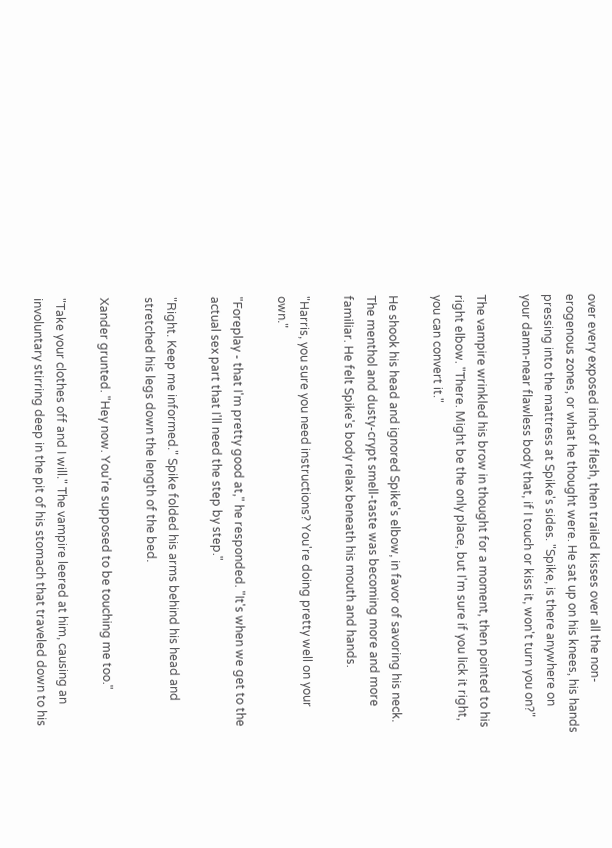over every exposed inch of flesh, then trailed kisses over all the non-erogenous zones, or what he thought were. He sat up on his knees, his hands pressing into the mattress at Spike's sides. "Spike, is there anywhere on your damn-near flawless body that, if I touch or kiss it, won't turn you on?"

The vampire wrinkled his brow in thought for a moment, then pointed to his right elbow. "There. Might be the only place, but I'm sure if you lick it right, you can convert it."

He shook his head and ignored Spike's elbow, in favor of savoring his neck. The menthol and dusty-crypt smell-taste was becoming more and more familiar. He felt Spike's body relax beneath his mouth and hands.

"Harris, you sure you need instructions? You're doing pretty well on your own."

"Foreplay - that I'm pretty good at," he responded. "It's when we get to the actual sex part that I'll need the step by step."

"Right. Keep me informed." Spike folded his arms behind his head and stretched his legs down the length of the bed.

Xander grunted. "Hey now. You're supposed to be touching me too."

"Take your clothes off and I will." The vampire leered at him, causing an involuntary stirring deep in the pit of his stomach that traveled down to his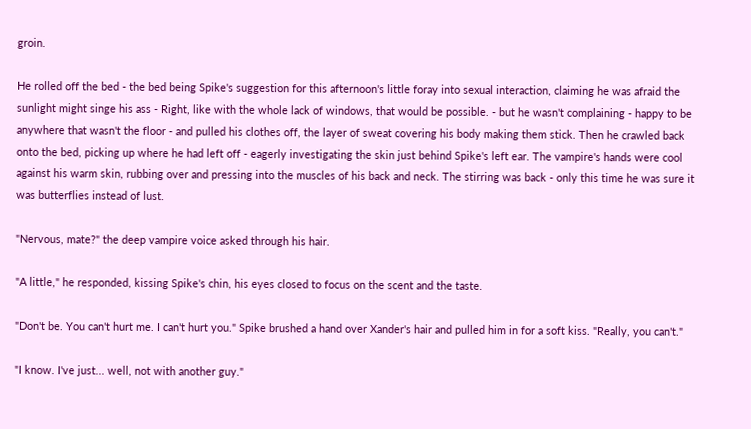groin.

He rolled off the bed - the bed being Spike's suggestion for this afternoon's little foray into sexual interaction, claiming he was afraid the sunlight might singe his ass - Right, like with the whole lack of windows, that would be possible. - but he wasn't complaining - happy to be anywhere that wasn't the floor - and pulled his clothes off, the layer of sweat covering his body making them stick. Then he crawled back onto the bed, picking up where he had left off - eagerly investigating the skin just behind Spike's left ear. The vampire's hands were cool against his warm skin, rubbing over and pressing into the muscles of his back and neck. The stirring was back - only this time he was sure it was butterflies instead of lust.

"Nervous, mate?" the deep vampire voice asked through his hair.

"A little," he responded, kissing Spike's chin, his eyes closed to focus on the scent and the taste.

"Don't be. You can't hurt me. I can't hurt you." Spike brushed a hand over Xander's hair and pulled him in for a soft kiss. "Really, you can't."

"I know. I've just... well, not with another guy."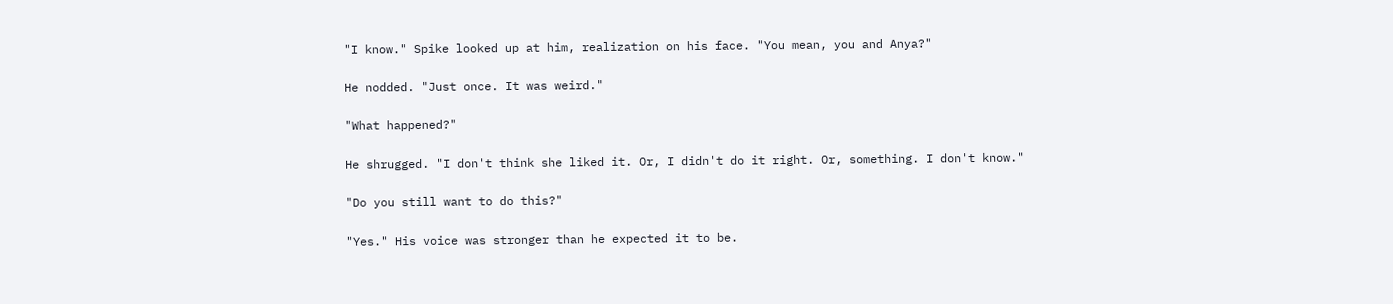"I know." Spike looked up at him, realization on his face. "You mean, you and Anya?"

He nodded. "Just once. It was weird."

"What happened?"

He shrugged. "I don't think she liked it. Or, I didn't do it right. Or, something. I don't know."

"Do you still want to do this?"

"Yes." His voice was stronger than he expected it to be.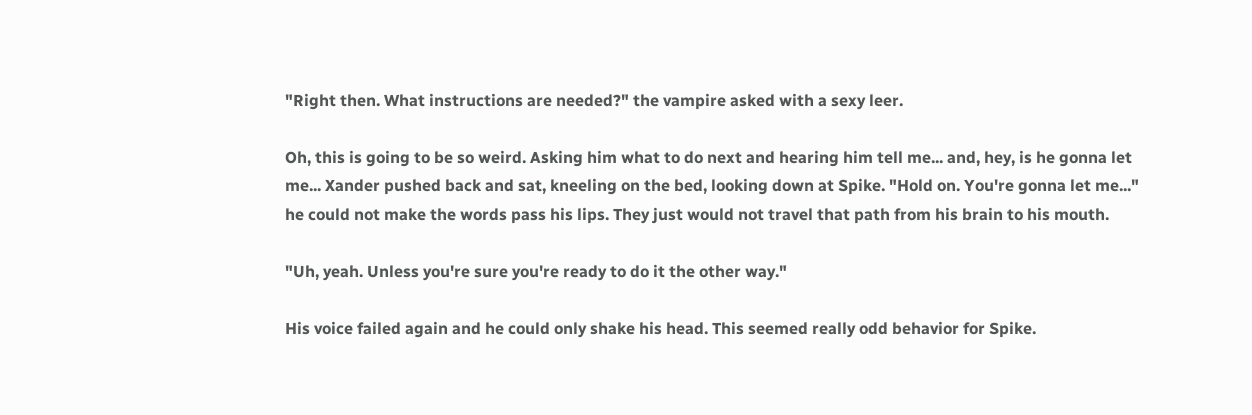"Right then. What instructions are needed?" the vampire asked with a sexy leer.

Oh, this is going to be so weird. Asking him what to do next and hearing him tell me... and, hey, is he gonna let me... Xander pushed back and sat, kneeling on the bed, looking down at Spike. "Hold on. You're gonna let me..." he could not make the words pass his lips. They just would not travel that path from his brain to his mouth.

"Uh, yeah. Unless you're sure you're ready to do it the other way."

His voice failed again and he could only shake his head. This seemed really odd behavior for Spike.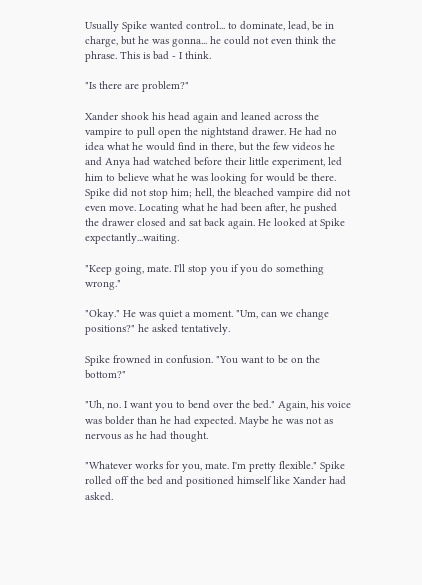Usually Spike wanted control... to dominate, lead, be in charge, but he was gonna... he could not even think the phrase. This is bad - I think.

"Is there are problem?"

Xander shook his head again and leaned across the vampire to pull open the nightstand drawer. He had no idea what he would find in there, but the few videos he and Anya had watched before their little experiment, led him to believe what he was looking for would be there. Spike did not stop him; hell, the bleached vampire did not even move. Locating what he had been after, he pushed the drawer closed and sat back again. He looked at Spike expectantly...waiting.

"Keep going, mate. I'll stop you if you do something wrong."

"Okay." He was quiet a moment. "Um, can we change positions?" he asked tentatively.

Spike frowned in confusion. "You want to be on the bottom?"

"Uh, no. I want you to bend over the bed." Again, his voice was bolder than he had expected. Maybe he was not as nervous as he had thought.

"Whatever works for you, mate. I'm pretty flexible." Spike rolled off the bed and positioned himself like Xander had asked.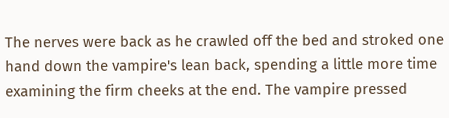The nerves were back as he crawled off the bed and stroked one hand down the vampire's lean back, spending a little more time examining the firm cheeks at the end. The vampire pressed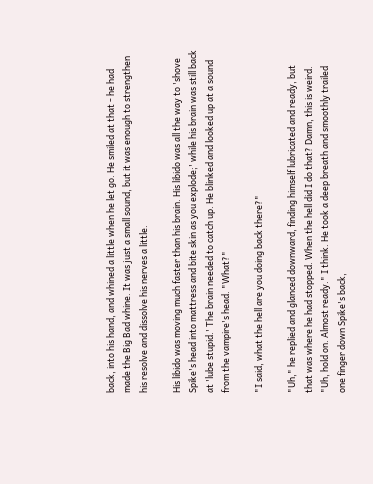back, into his hand, and whined a little when he let go. He smiled at that - he had made the Big Bad whine. It was just a small sound, but it was enough to strengthen his resolve and dissolve his nerves a little.

His libido was moving much faster than his brain. His libido was all the way to 'shove Spike's head into mattress and bite skin as you explode;' while his brain was still back at 'lube stupid.' The brain needed to catch up. He blinked and looked up at a sound from the vampire's head. "What?"

"I said, what the hell are you doing back there?"

"Uh," he replied and glanced downward, finding himself lubricated and ready, but that was where he had stopped. When the hell did I do that? Damn, this is weird. "Uh, hold on. Almost ready." I think. He took a deep breath and smoothly trailed one finger down Spike's back,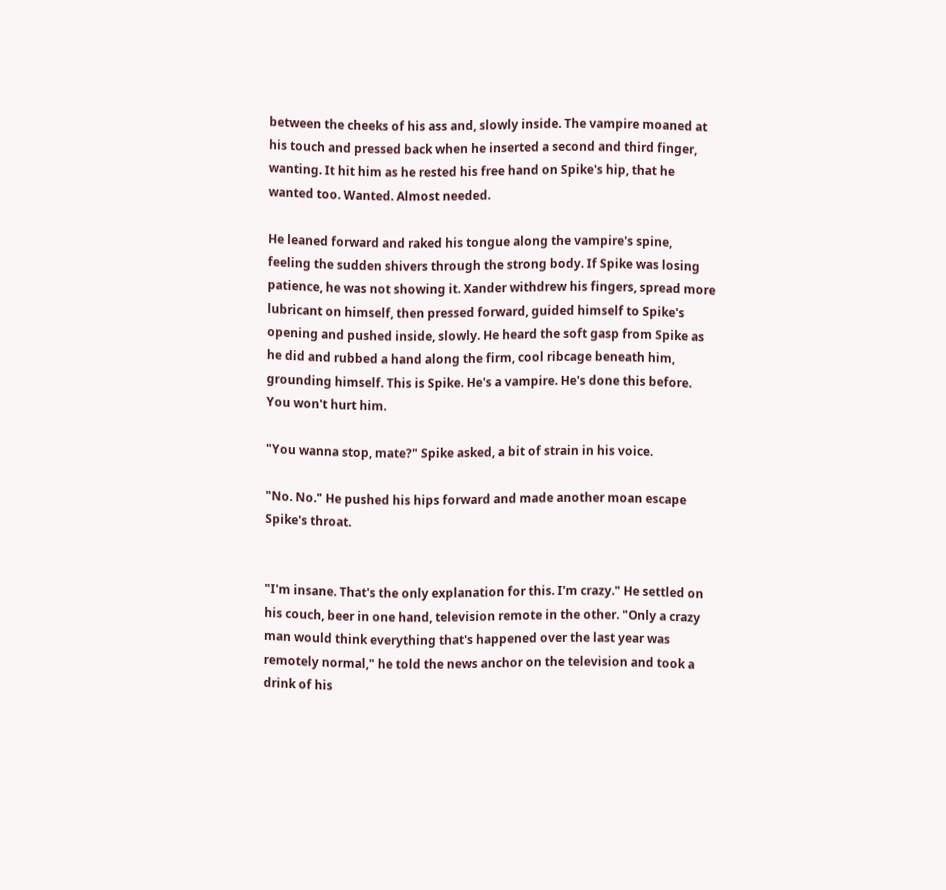between the cheeks of his ass and, slowly inside. The vampire moaned at his touch and pressed back when he inserted a second and third finger, wanting. It hit him as he rested his free hand on Spike's hip, that he wanted too. Wanted. Almost needed.

He leaned forward and raked his tongue along the vampire's spine, feeling the sudden shivers through the strong body. If Spike was losing patience, he was not showing it. Xander withdrew his fingers, spread more lubricant on himself, then pressed forward, guided himself to Spike's opening and pushed inside, slowly. He heard the soft gasp from Spike as he did and rubbed a hand along the firm, cool ribcage beneath him, grounding himself. This is Spike. He's a vampire. He's done this before. You won't hurt him.

"You wanna stop, mate?" Spike asked, a bit of strain in his voice.

"No. No." He pushed his hips forward and made another moan escape Spike's throat.


"I'm insane. That's the only explanation for this. I'm crazy." He settled on his couch, beer in one hand, television remote in the other. "Only a crazy man would think everything that's happened over the last year was remotely normal," he told the news anchor on the television and took a drink of his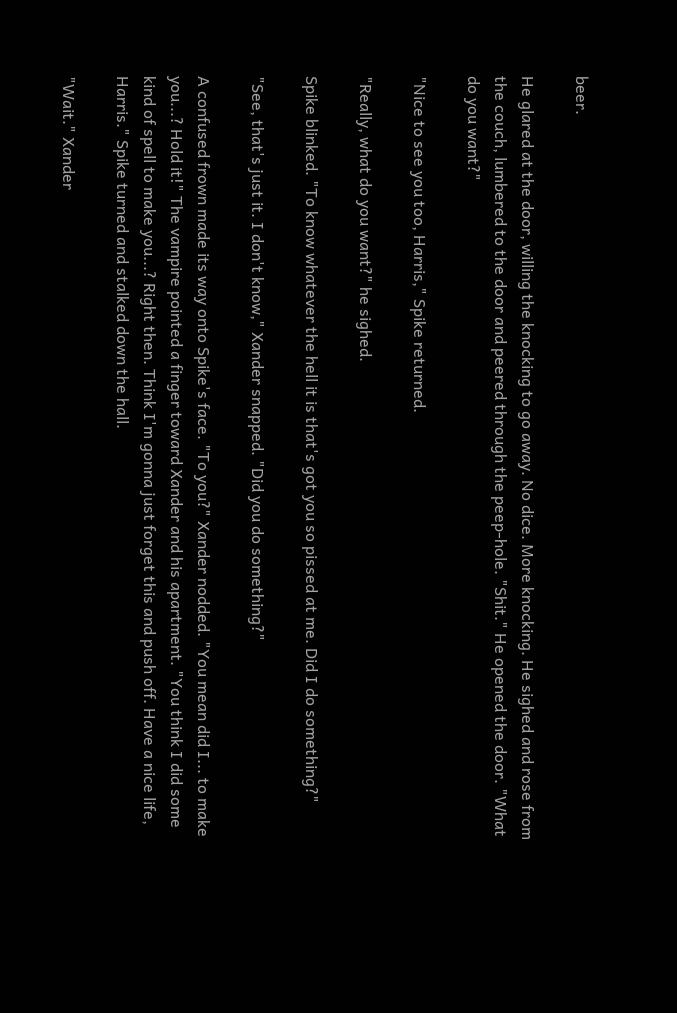beer.

He glared at the door, willing the knocking to go away. No dice. More knocking. He sighed and rose from the couch, lumbered to the door and peered through the peep-hole. "Shit." He opened the door. "What do you want?"

"Nice to see you too, Harris," Spike returned.

"Really, what do you want?" he sighed.

Spike blinked. "To know whatever the hell it is that's got you so pissed at me. Did I do something?"

"See, that's just it. I don't know," Xander snapped. "Did you do something?"

A confused frown made its way onto Spike's face. "To you?" Xander nodded. "You mean did I... to make you...? Hold it!" The vampire pointed a finger toward Xander and his apartment. "You think I did some kind of spell to make you...? Right then. Think I'm gonna just forget this and push off. Have a nice life, Harris." Spike turned and stalked down the hall.

"Wait." Xander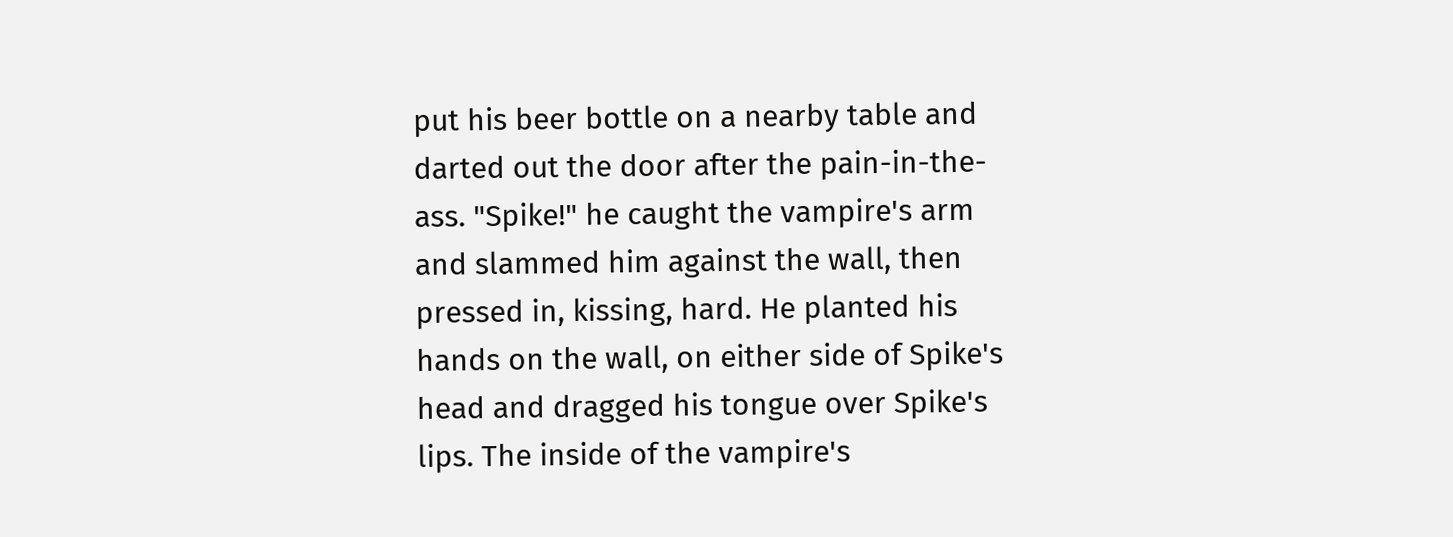put his beer bottle on a nearby table and darted out the door after the pain-in-the-ass. "Spike!" he caught the vampire's arm and slammed him against the wall, then pressed in, kissing, hard. He planted his hands on the wall, on either side of Spike's head and dragged his tongue over Spike's lips. The inside of the vampire's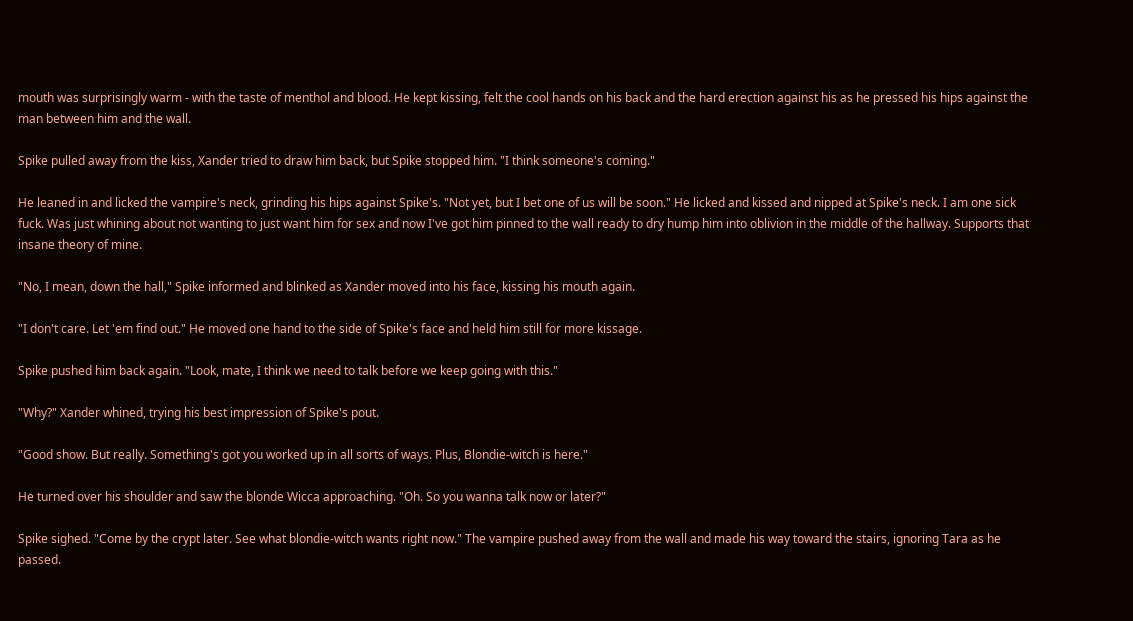mouth was surprisingly warm - with the taste of menthol and blood. He kept kissing, felt the cool hands on his back and the hard erection against his as he pressed his hips against the man between him and the wall.

Spike pulled away from the kiss, Xander tried to draw him back, but Spike stopped him. "I think someone's coming."

He leaned in and licked the vampire's neck, grinding his hips against Spike's. "Not yet, but I bet one of us will be soon." He licked and kissed and nipped at Spike's neck. I am one sick fuck. Was just whining about not wanting to just want him for sex and now I've got him pinned to the wall ready to dry hump him into oblivion in the middle of the hallway. Supports that insane theory of mine.

"No, I mean, down the hall," Spike informed and blinked as Xander moved into his face, kissing his mouth again.

"I don't care. Let 'em find out." He moved one hand to the side of Spike's face and held him still for more kissage.

Spike pushed him back again. "Look, mate, I think we need to talk before we keep going with this."

"Why?" Xander whined, trying his best impression of Spike's pout.

"Good show. But really. Something's got you worked up in all sorts of ways. Plus, Blondie-witch is here."

He turned over his shoulder and saw the blonde Wicca approaching. "Oh. So you wanna talk now or later?"

Spike sighed. "Come by the crypt later. See what blondie-witch wants right now." The vampire pushed away from the wall and made his way toward the stairs, ignoring Tara as he passed.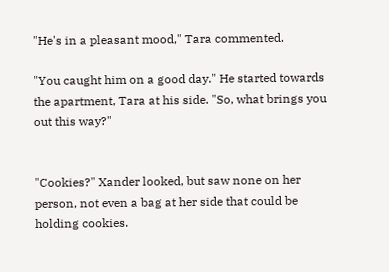"He's in a pleasant mood," Tara commented.

"You caught him on a good day." He started towards the apartment, Tara at his side. "So, what brings you out this way?"


"Cookies?" Xander looked, but saw none on her person, not even a bag at her side that could be holding cookies.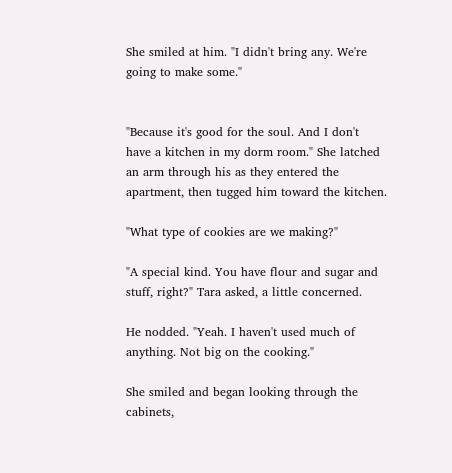She smiled at him. "I didn't bring any. We're going to make some."


"Because it's good for the soul. And I don't have a kitchen in my dorm room." She latched an arm through his as they entered the apartment, then tugged him toward the kitchen.

"What type of cookies are we making?"

"A special kind. You have flour and sugar and stuff, right?" Tara asked, a little concerned.

He nodded. "Yeah. I haven't used much of anything. Not big on the cooking."

She smiled and began looking through the cabinets,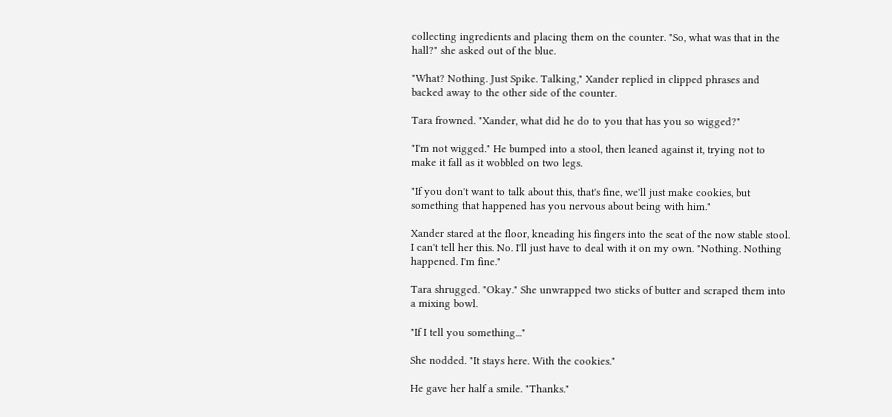collecting ingredients and placing them on the counter. "So, what was that in the hall?" she asked out of the blue.

"What? Nothing. Just Spike. Talking," Xander replied in clipped phrases and backed away to the other side of the counter.

Tara frowned. "Xander, what did he do to you that has you so wigged?"

"I'm not wigged." He bumped into a stool, then leaned against it, trying not to make it fall as it wobbled on two legs.

"If you don't want to talk about this, that's fine, we'll just make cookies, but something that happened has you nervous about being with him."

Xander stared at the floor, kneading his fingers into the seat of the now stable stool. I can't tell her this. No. I'll just have to deal with it on my own. "Nothing. Nothing happened. I'm fine."

Tara shrugged. "Okay." She unwrapped two sticks of butter and scraped them into a mixing bowl.

"If I tell you something..."

She nodded. "It stays here. With the cookies."

He gave her half a smile. "Thanks."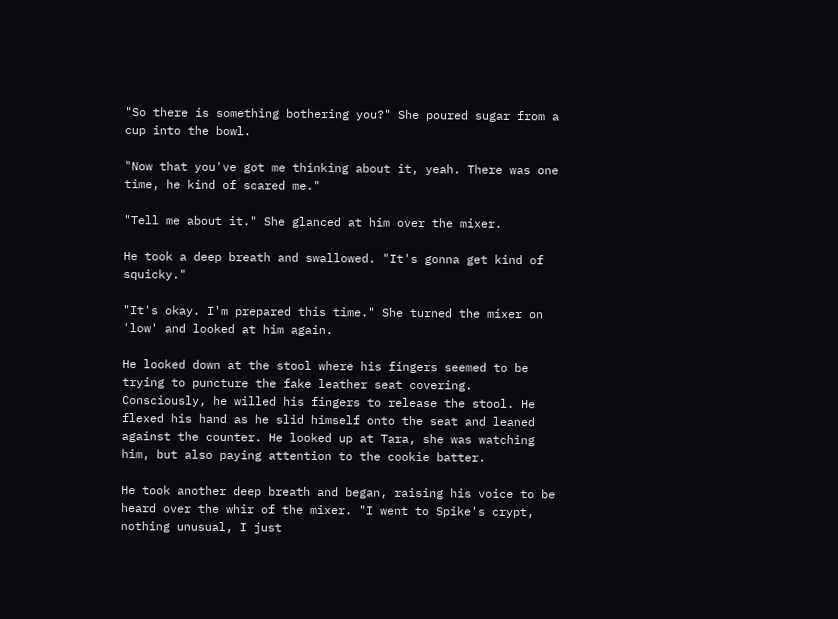"So there is something bothering you?" She poured sugar from a cup into the bowl.

"Now that you've got me thinking about it, yeah. There was one time, he kind of scared me."

"Tell me about it." She glanced at him over the mixer.

He took a deep breath and swallowed. "It's gonna get kind of squicky."

"It's okay. I'm prepared this time." She turned the mixer on 'low' and looked at him again.

He looked down at the stool where his fingers seemed to be trying to puncture the fake leather seat covering. Consciously, he willed his fingers to release the stool. He flexed his hand as he slid himself onto the seat and leaned against the counter. He looked up at Tara, she was watching him, but also paying attention to the cookie batter.

He took another deep breath and began, raising his voice to be heard over the whir of the mixer. "I went to Spike's crypt, nothing unusual, I just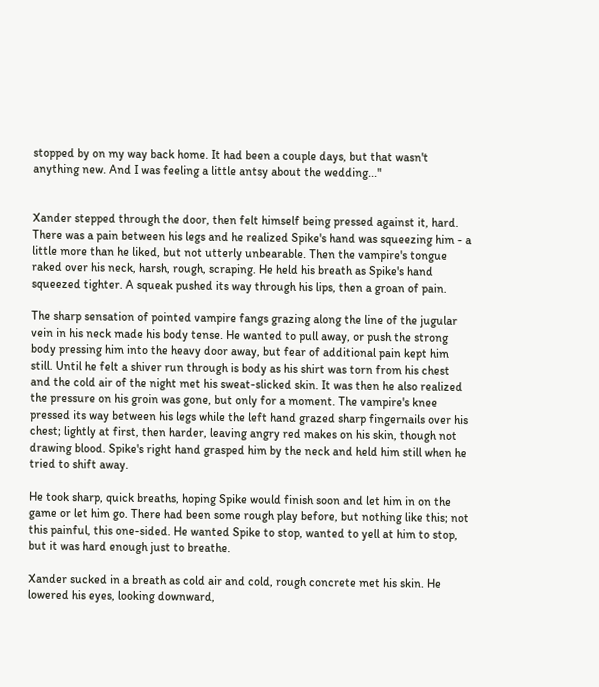stopped by on my way back home. It had been a couple days, but that wasn't anything new. And I was feeling a little antsy about the wedding..."


Xander stepped through the door, then felt himself being pressed against it, hard. There was a pain between his legs and he realized Spike's hand was squeezing him - a little more than he liked, but not utterly unbearable. Then the vampire's tongue raked over his neck, harsh, rough, scraping. He held his breath as Spike's hand squeezed tighter. A squeak pushed its way through his lips, then a groan of pain.

The sharp sensation of pointed vampire fangs grazing along the line of the jugular vein in his neck made his body tense. He wanted to pull away, or push the strong body pressing him into the heavy door away, but fear of additional pain kept him still. Until he felt a shiver run through is body as his shirt was torn from his chest and the cold air of the night met his sweat-slicked skin. It was then he also realized the pressure on his groin was gone, but only for a moment. The vampire's knee pressed its way between his legs while the left hand grazed sharp fingernails over his chest; lightly at first, then harder, leaving angry red makes on his skin, though not drawing blood. Spike's right hand grasped him by the neck and held him still when he tried to shift away.

He took sharp, quick breaths, hoping Spike would finish soon and let him in on the game or let him go. There had been some rough play before, but nothing like this; not this painful, this one-sided. He wanted Spike to stop, wanted to yell at him to stop, but it was hard enough just to breathe.

Xander sucked in a breath as cold air and cold, rough concrete met his skin. He lowered his eyes, looking downward,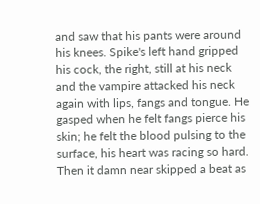and saw that his pants were around his knees. Spike's left hand gripped his cock, the right, still at his neck and the vampire attacked his neck again with lips, fangs and tongue. He gasped when he felt fangs pierce his skin; he felt the blood pulsing to the surface, his heart was racing so hard. Then it damn near skipped a beat as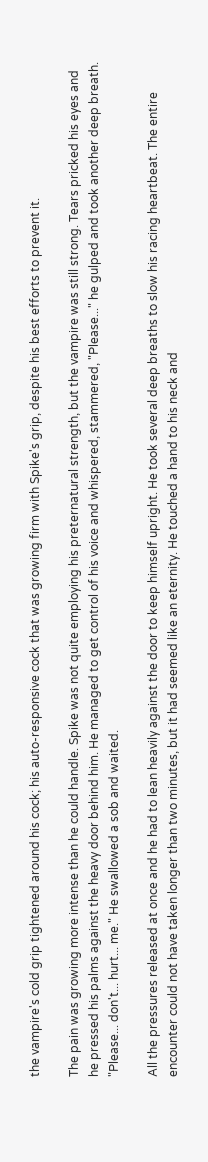the vampire's cold grip tightened around his cock; his auto-responsive cock that was growing firm with Spike's grip, despite his best efforts to prevent it.

The pain was growing more intense than he could handle. Spike was not quite employing his preternatural strength, but the vampire was still strong. Tears pricked his eyes and he pressed his palms against the heavy door behind him. He managed to get control of his voice and whispered, stammered, "Please..." he gulped and took another deep breath. "Please... don't... hurt... me." He swallowed a sob and waited.

All the pressures released at once and he had to lean heavily against the door to keep himself upright. He took several deep breaths to slow his racing heartbeat. The entire encounter could not have taken longer than two minutes, but it had seemed like an eternity. He touched a hand to his neck and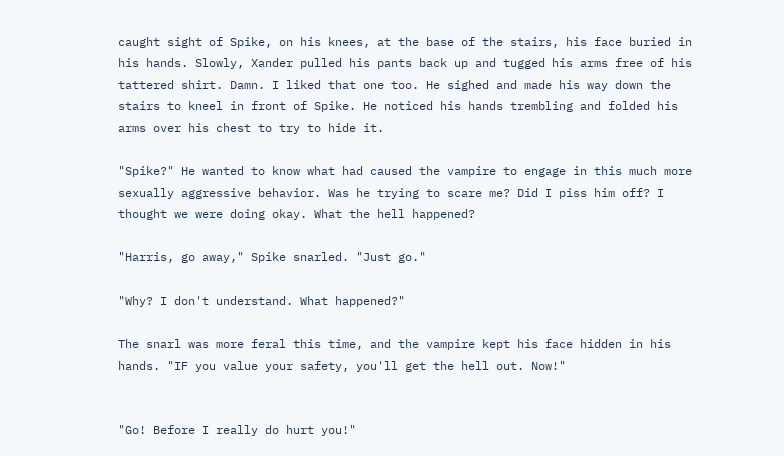caught sight of Spike, on his knees, at the base of the stairs, his face buried in his hands. Slowly, Xander pulled his pants back up and tugged his arms free of his tattered shirt. Damn. I liked that one too. He sighed and made his way down the stairs to kneel in front of Spike. He noticed his hands trembling and folded his arms over his chest to try to hide it.

"Spike?" He wanted to know what had caused the vampire to engage in this much more sexually aggressive behavior. Was he trying to scare me? Did I piss him off? I thought we were doing okay. What the hell happened?

"Harris, go away," Spike snarled. "Just go."

"Why? I don't understand. What happened?"

The snarl was more feral this time, and the vampire kept his face hidden in his hands. "IF you value your safety, you'll get the hell out. Now!"


"Go! Before I really do hurt you!"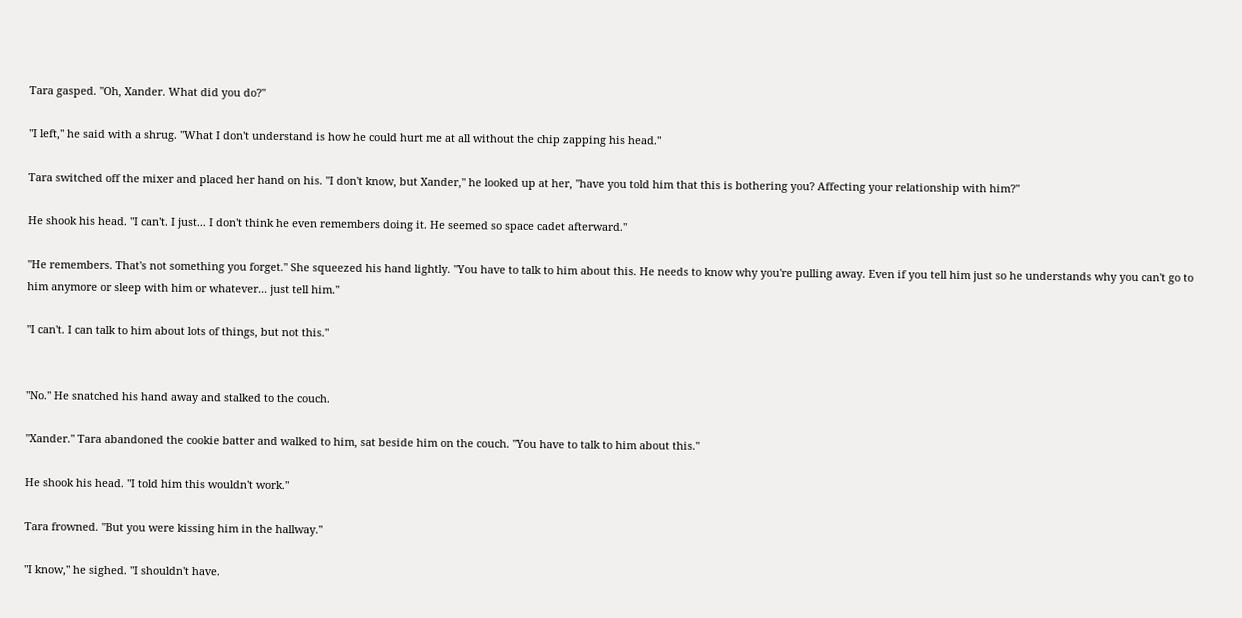Tara gasped. "Oh, Xander. What did you do?"

"I left," he said with a shrug. "What I don't understand is how he could hurt me at all without the chip zapping his head."

Tara switched off the mixer and placed her hand on his. "I don't know, but Xander," he looked up at her, "have you told him that this is bothering you? Affecting your relationship with him?"

He shook his head. "I can't. I just... I don't think he even remembers doing it. He seemed so space cadet afterward."

"He remembers. That's not something you forget." She squeezed his hand lightly. "You have to talk to him about this. He needs to know why you're pulling away. Even if you tell him just so he understands why you can't go to him anymore or sleep with him or whatever... just tell him."

"I can't. I can talk to him about lots of things, but not this."


"No." He snatched his hand away and stalked to the couch.

"Xander." Tara abandoned the cookie batter and walked to him, sat beside him on the couch. "You have to talk to him about this."

He shook his head. "I told him this wouldn't work."

Tara frowned. "But you were kissing him in the hallway."

"I know," he sighed. "I shouldn't have.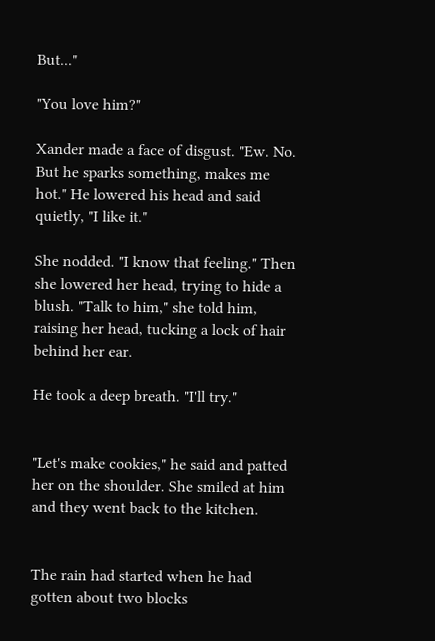But..."

"You love him?"

Xander made a face of disgust. "Ew. No. But he sparks something, makes me hot." He lowered his head and said quietly, "I like it."

She nodded. "I know that feeling." Then she lowered her head, trying to hide a blush. "Talk to him," she told him, raising her head, tucking a lock of hair behind her ear.

He took a deep breath. "I'll try."


"Let's make cookies," he said and patted her on the shoulder. She smiled at him and they went back to the kitchen.


The rain had started when he had gotten about two blocks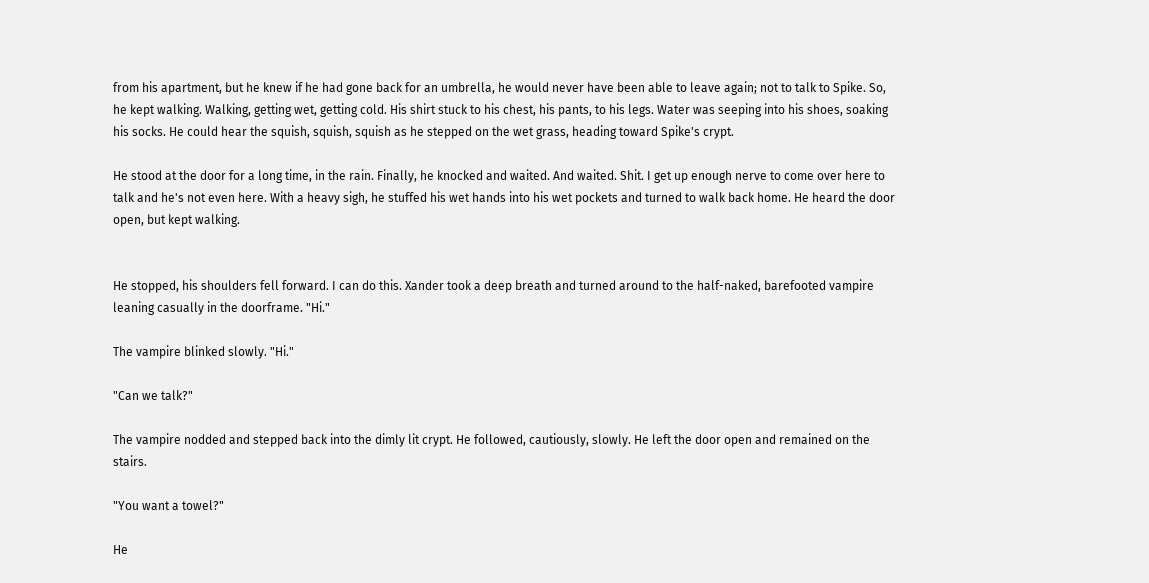from his apartment, but he knew if he had gone back for an umbrella, he would never have been able to leave again; not to talk to Spike. So, he kept walking. Walking, getting wet, getting cold. His shirt stuck to his chest, his pants, to his legs. Water was seeping into his shoes, soaking his socks. He could hear the squish, squish, squish as he stepped on the wet grass, heading toward Spike's crypt.

He stood at the door for a long time, in the rain. Finally, he knocked and waited. And waited. Shit. I get up enough nerve to come over here to talk and he's not even here. With a heavy sigh, he stuffed his wet hands into his wet pockets and turned to walk back home. He heard the door open, but kept walking.


He stopped, his shoulders fell forward. I can do this. Xander took a deep breath and turned around to the half-naked, barefooted vampire leaning casually in the doorframe. "Hi."

The vampire blinked slowly. "Hi."

"Can we talk?"

The vampire nodded and stepped back into the dimly lit crypt. He followed, cautiously, slowly. He left the door open and remained on the stairs.

"You want a towel?"

He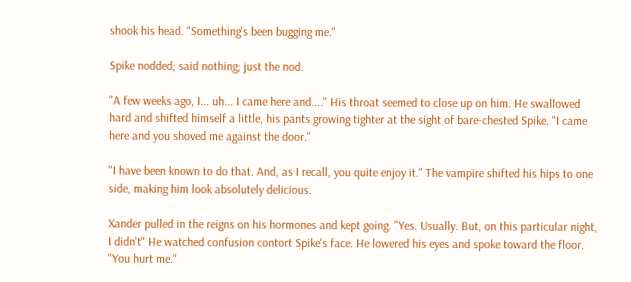shook his head. "Something's been bugging me."

Spike nodded; said nothing; just the nod.

"A few weeks ago, I... uh... I came here and...." His throat seemed to close up on him. He swallowed hard and shifted himself a little, his pants growing tighter at the sight of bare-chested Spike. "I came here and you shoved me against the door."

"I have been known to do that. And, as I recall, you quite enjoy it." The vampire shifted his hips to one side, making him look absolutely delicious.

Xander pulled in the reigns on his hormones and kept going. "Yes. Usually. But, on this particular night, I didn't" He watched confusion contort Spike's face. He lowered his eyes and spoke toward the floor. "You hurt me."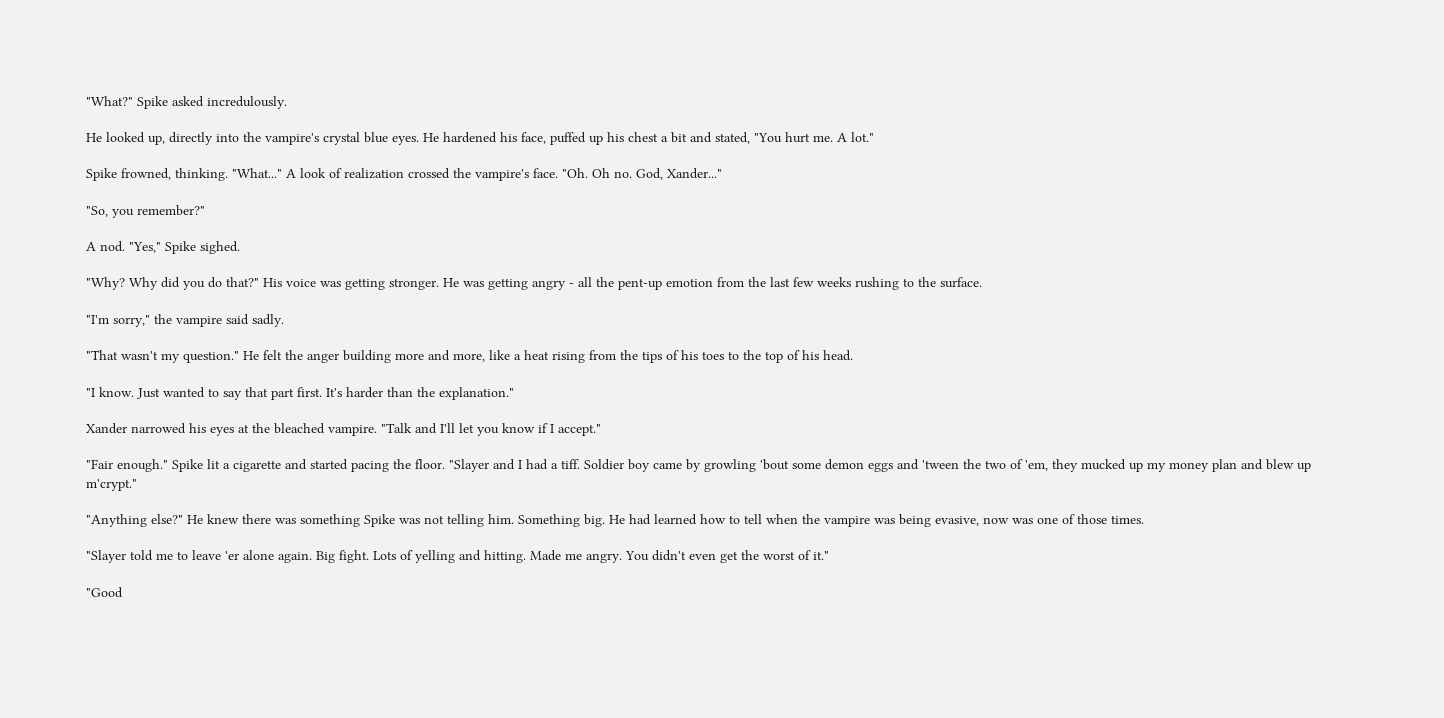"What?" Spike asked incredulously.

He looked up, directly into the vampire's crystal blue eyes. He hardened his face, puffed up his chest a bit and stated, "You hurt me. A lot."

Spike frowned, thinking. "What..." A look of realization crossed the vampire's face. "Oh. Oh no. God, Xander..."

"So, you remember?"

A nod. "Yes," Spike sighed.

"Why? Why did you do that?" His voice was getting stronger. He was getting angry - all the pent-up emotion from the last few weeks rushing to the surface.

"I'm sorry," the vampire said sadly.

"That wasn't my question." He felt the anger building more and more, like a heat rising from the tips of his toes to the top of his head.

"I know. Just wanted to say that part first. It's harder than the explanation."

Xander narrowed his eyes at the bleached vampire. "Talk and I'll let you know if I accept."

"Fair enough." Spike lit a cigarette and started pacing the floor. "Slayer and I had a tiff. Soldier boy came by growling 'bout some demon eggs and 'tween the two of 'em, they mucked up my money plan and blew up m'crypt."

"Anything else?" He knew there was something Spike was not telling him. Something big. He had learned how to tell when the vampire was being evasive, now was one of those times.

"Slayer told me to leave 'er alone again. Big fight. Lots of yelling and hitting. Made me angry. You didn't even get the worst of it."

"Good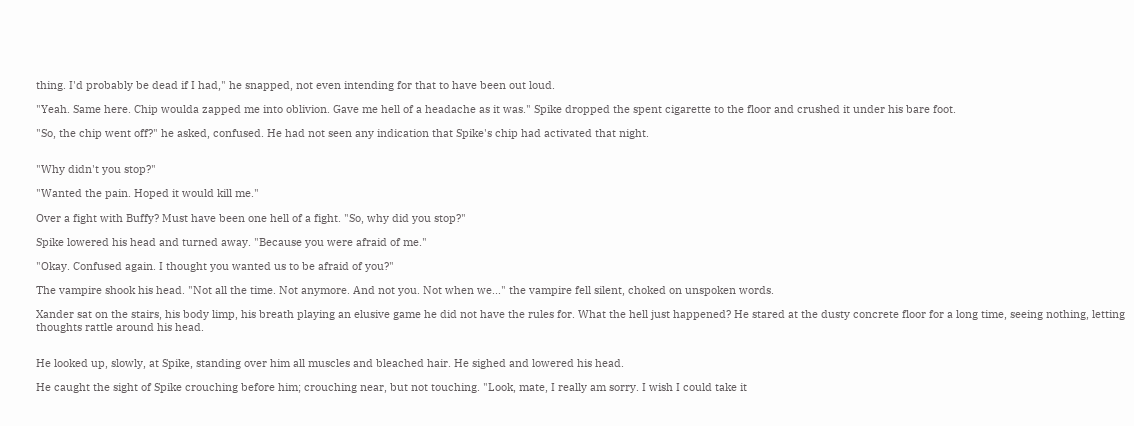thing. I'd probably be dead if I had," he snapped, not even intending for that to have been out loud.

"Yeah. Same here. Chip woulda zapped me into oblivion. Gave me hell of a headache as it was." Spike dropped the spent cigarette to the floor and crushed it under his bare foot.

"So, the chip went off?" he asked, confused. He had not seen any indication that Spike's chip had activated that night.


"Why didn't you stop?"

"Wanted the pain. Hoped it would kill me."

Over a fight with Buffy? Must have been one hell of a fight. "So, why did you stop?"

Spike lowered his head and turned away. "Because you were afraid of me."

"Okay. Confused again. I thought you wanted us to be afraid of you?"

The vampire shook his head. "Not all the time. Not anymore. And not you. Not when we..." the vampire fell silent, choked on unspoken words.

Xander sat on the stairs, his body limp, his breath playing an elusive game he did not have the rules for. What the hell just happened? He stared at the dusty concrete floor for a long time, seeing nothing, letting thoughts rattle around his head.


He looked up, slowly, at Spike, standing over him all muscles and bleached hair. He sighed and lowered his head.

He caught the sight of Spike crouching before him; crouching near, but not touching. "Look, mate, I really am sorry. I wish I could take it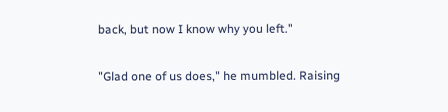back, but now I know why you left."

"Glad one of us does," he mumbled. Raising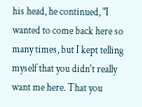his head, he continued, "I wanted to come back here so many times, but I kept telling myself that you didn't really want me here. That you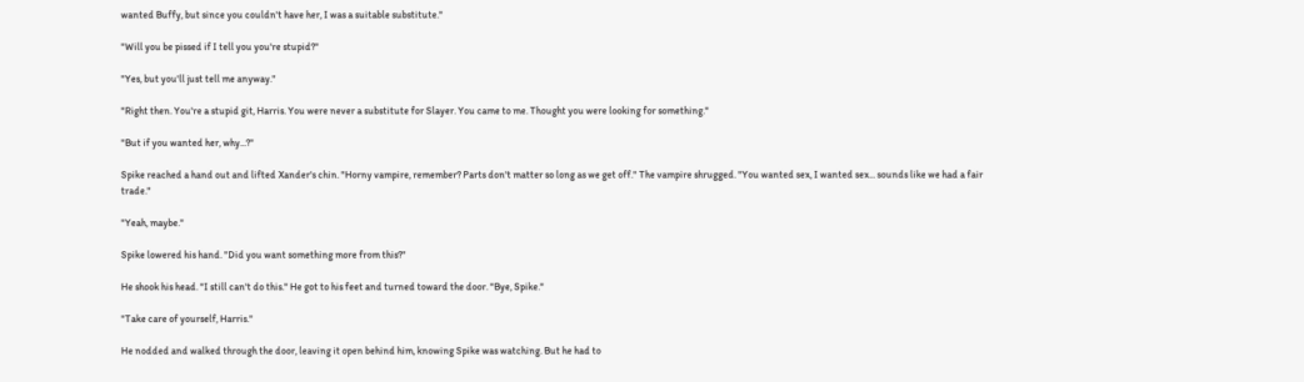wanted Buffy, but since you couldn't have her, I was a suitable substitute."

"Will you be pissed if I tell you you're stupid?"

"Yes, but you'll just tell me anyway."

"Right then. You're a stupid git, Harris. You were never a substitute for Slayer. You came to me. Thought you were looking for something."

"But if you wanted her, why...?"

Spike reached a hand out and lifted Xander's chin. "Horny vampire, remember? Parts don't matter so long as we get off." The vampire shrugged. "You wanted sex, I wanted sex... sounds like we had a fair trade."

"Yeah, maybe."

Spike lowered his hand. "Did you want something more from this?"

He shook his head. "I still can't do this." He got to his feet and turned toward the door. "Bye, Spike."

"Take care of yourself, Harris."

He nodded and walked through the door, leaving it open behind him, knowing Spike was watching. But he had to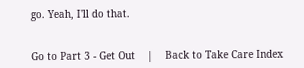go. Yeah, I'll do that.


Go to Part 3 - Get Out    |    Back to Take Care Index